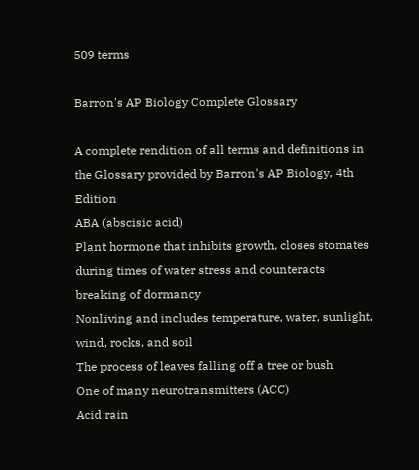509 terms

Barron's AP Biology Complete Glossary

A complete rendition of all terms and definitions in the Glossary provided by Barron's AP Biology, 4th Edition
ABA (abscisic acid)
Plant hormone that inhibits growth, closes stomates during times of water stress and counteracts breaking of dormancy
Nonliving and includes temperature, water, sunlight, wind, rocks, and soil
The process of leaves falling off a tree or bush
One of many neurotransmitters (ACC)
Acid rain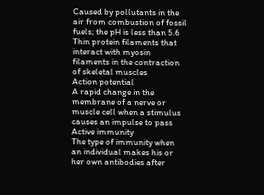Caused by pollutants in the air from combustion of fossil fuels; the pH is less than 5.6
Thin protein filaments that interact with myosin filaments in the contraction of skeletal muscles
Action potential
A rapid change in the membrane of a nerve or muscle cell when a stimulus causes an impulse to pass
Active immunity
The type of immunity when an individual makes his or her own antibodies after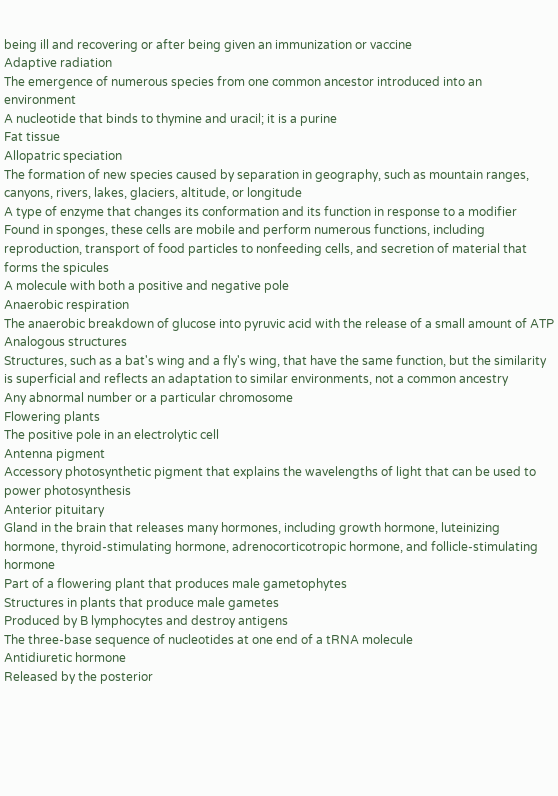being ill and recovering or after being given an immunization or vaccine
Adaptive radiation
The emergence of numerous species from one common ancestor introduced into an environment
A nucleotide that binds to thymine and uracil; it is a purine
Fat tissue
Allopatric speciation
The formation of new species caused by separation in geography, such as mountain ranges, canyons, rivers, lakes, glaciers, altitude, or longitude
A type of enzyme that changes its conformation and its function in response to a modifier
Found in sponges, these cells are mobile and perform numerous functions, including reproduction, transport of food particles to nonfeeding cells, and secretion of material that forms the spicules
A molecule with both a positive and negative pole
Anaerobic respiration
The anaerobic breakdown of glucose into pyruvic acid with the release of a small amount of ATP
Analogous structures
Structures, such as a bat's wing and a fly's wing, that have the same function, but the similarity is superficial and reflects an adaptation to similar environments, not a common ancestry
Any abnormal number or a particular chromosome
Flowering plants
The positive pole in an electrolytic cell
Antenna pigment
Accessory photosynthetic pigment that explains the wavelengths of light that can be used to power photosynthesis
Anterior pituitary
Gland in the brain that releases many hormones, including growth hormone, luteinizing hormone, thyroid-stimulating hormone, adrenocorticotropic hormone, and follicle-stimulating hormone
Part of a flowering plant that produces male gametophytes
Structures in plants that produce male gametes
Produced by B lymphocytes and destroy antigens
The three-base sequence of nucleotides at one end of a tRNA molecule
Antidiuretic hormone
Released by the posterior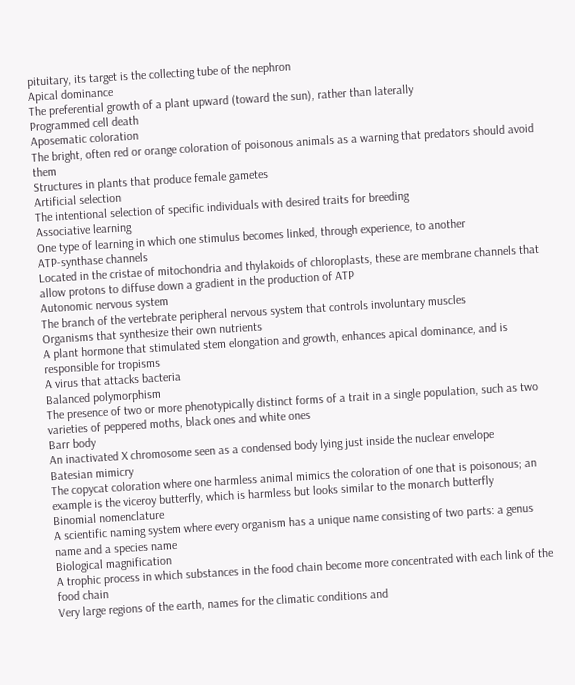pituitary, its target is the collecting tube of the nephron
Apical dominance
The preferential growth of a plant upward (toward the sun), rather than laterally
Programmed cell death
Aposematic coloration
The bright, often red or orange coloration of poisonous animals as a warning that predators should avoid them
Structures in plants that produce female gametes
Artificial selection
The intentional selection of specific individuals with desired traits for breeding
Associative learning
One type of learning in which one stimulus becomes linked, through experience, to another
ATP-synthase channels
Located in the cristae of mitochondria and thylakoids of chloroplasts, these are membrane channels that allow protons to diffuse down a gradient in the production of ATP
Autonomic nervous system
The branch of the vertebrate peripheral nervous system that controls involuntary muscles
Organisms that synthesize their own nutrients
A plant hormone that stimulated stem elongation and growth, enhances apical dominance, and is responsible for tropisms
A virus that attacks bacteria
Balanced polymorphism
The presence of two or more phenotypically distinct forms of a trait in a single population, such as two varieties of peppered moths, black ones and white ones
Barr body
An inactivated X chromosome seen as a condensed body lying just inside the nuclear envelope
Batesian mimicry
The copycat coloration where one harmless animal mimics the coloration of one that is poisonous; an example is the viceroy butterfly, which is harmless but looks similar to the monarch butterfly
Binomial nomenclature
A scientific naming system where every organism has a unique name consisting of two parts: a genus name and a species name
Biological magnification
A trophic process in which substances in the food chain become more concentrated with each link of the food chain
Very large regions of the earth, names for the climatic conditions and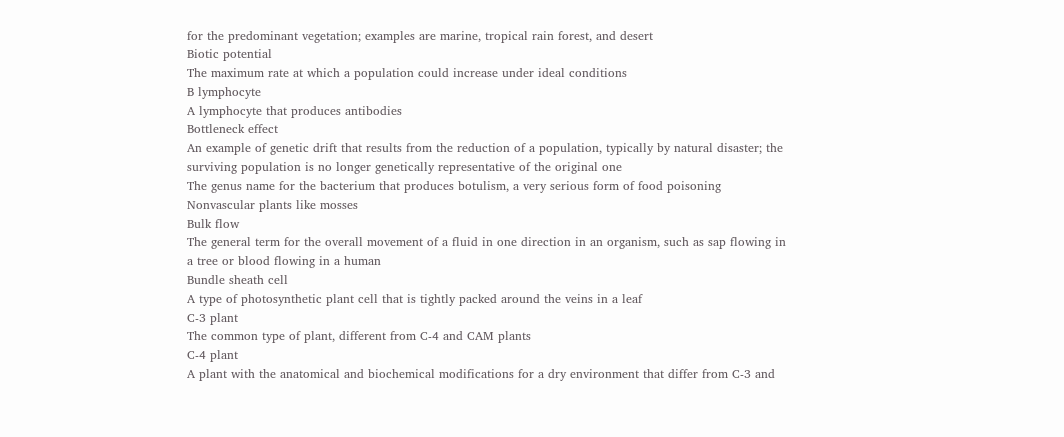for the predominant vegetation; examples are marine, tropical rain forest, and desert
Biotic potential
The maximum rate at which a population could increase under ideal conditions
B lymphocyte
A lymphocyte that produces antibodies
Bottleneck effect
An example of genetic drift that results from the reduction of a population, typically by natural disaster; the surviving population is no longer genetically representative of the original one
The genus name for the bacterium that produces botulism, a very serious form of food poisoning
Nonvascular plants like mosses
Bulk flow
The general term for the overall movement of a fluid in one direction in an organism, such as sap flowing in a tree or blood flowing in a human
Bundle sheath cell
A type of photosynthetic plant cell that is tightly packed around the veins in a leaf
C-3 plant
The common type of plant, different from C-4 and CAM plants
C-4 plant
A plant with the anatomical and biochemical modifications for a dry environment that differ from C-3 and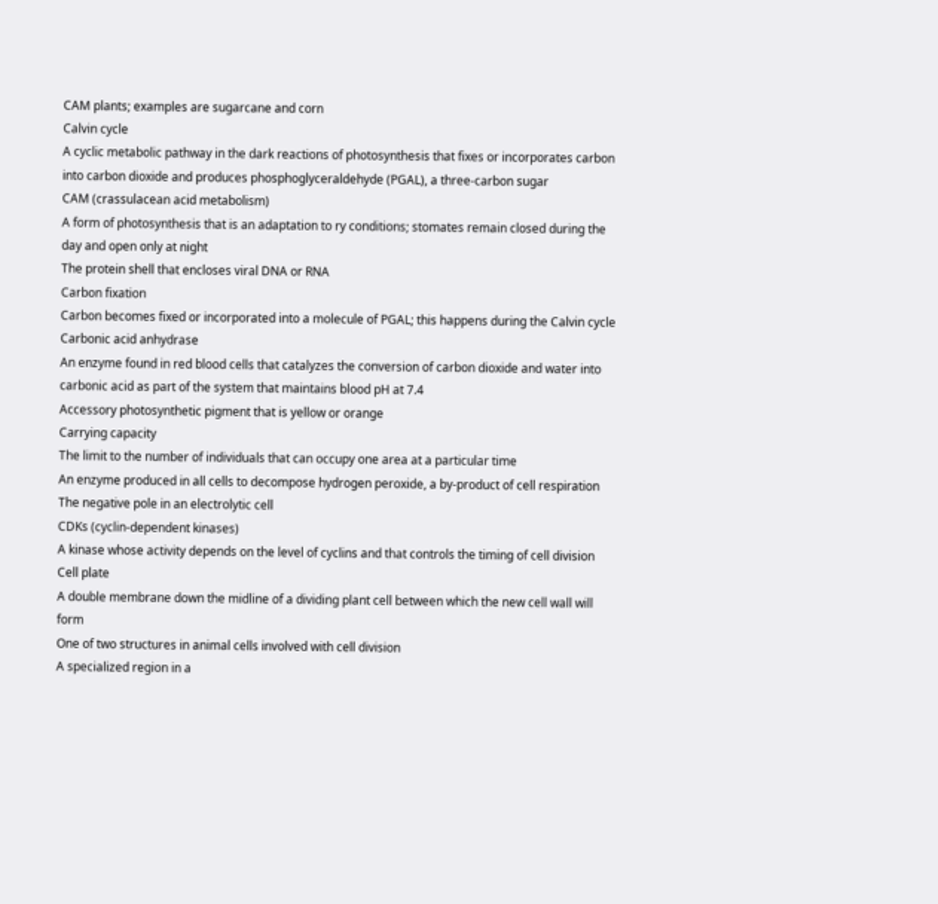CAM plants; examples are sugarcane and corn
Calvin cycle
A cyclic metabolic pathway in the dark reactions of photosynthesis that fixes or incorporates carbon into carbon dioxide and produces phosphoglyceraldehyde (PGAL), a three-carbon sugar
CAM (crassulacean acid metabolism)
A form of photosynthesis that is an adaptation to ry conditions; stomates remain closed during the day and open only at night
The protein shell that encloses viral DNA or RNA
Carbon fixation
Carbon becomes fixed or incorporated into a molecule of PGAL; this happens during the Calvin cycle
Carbonic acid anhydrase
An enzyme found in red blood cells that catalyzes the conversion of carbon dioxide and water into carbonic acid as part of the system that maintains blood pH at 7.4
Accessory photosynthetic pigment that is yellow or orange
Carrying capacity
The limit to the number of individuals that can occupy one area at a particular time
An enzyme produced in all cells to decompose hydrogen peroxide, a by-product of cell respiration
The negative pole in an electrolytic cell
CDKs (cyclin-dependent kinases)
A kinase whose activity depends on the level of cyclins and that controls the timing of cell division
Cell plate
A double membrane down the midline of a dividing plant cell between which the new cell wall will form
One of two structures in animal cells involved with cell division
A specialized region in a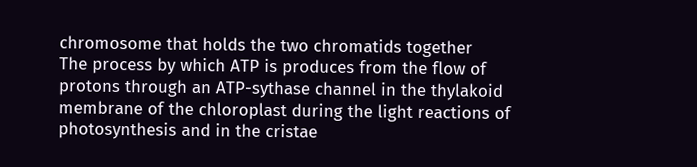chromosome that holds the two chromatids together
The process by which ATP is produces from the flow of protons through an ATP-sythase channel in the thylakoid membrane of the chloroplast during the light reactions of photosynthesis and in the cristae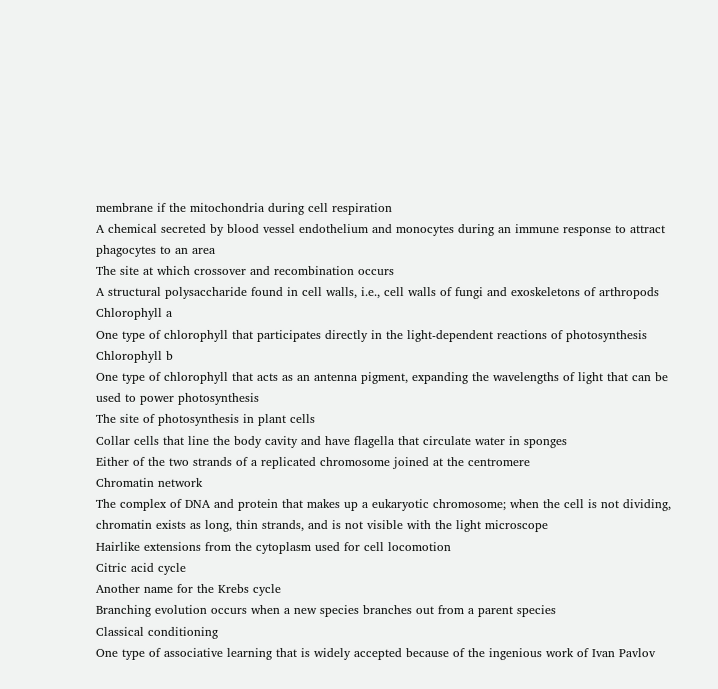membrane if the mitochondria during cell respiration
A chemical secreted by blood vessel endothelium and monocytes during an immune response to attract phagocytes to an area
The site at which crossover and recombination occurs
A structural polysaccharide found in cell walls, i.e., cell walls of fungi and exoskeletons of arthropods
Chlorophyll a
One type of chlorophyll that participates directly in the light-dependent reactions of photosynthesis
Chlorophyll b
One type of chlorophyll that acts as an antenna pigment, expanding the wavelengths of light that can be used to power photosynthesis
The site of photosynthesis in plant cells
Collar cells that line the body cavity and have flagella that circulate water in sponges
Either of the two strands of a replicated chromosome joined at the centromere
Chromatin network
The complex of DNA and protein that makes up a eukaryotic chromosome; when the cell is not dividing, chromatin exists as long, thin strands, and is not visible with the light microscope
Hairlike extensions from the cytoplasm used for cell locomotion
Citric acid cycle
Another name for the Krebs cycle
Branching evolution occurs when a new species branches out from a parent species
Classical conditioning
One type of associative learning that is widely accepted because of the ingenious work of Ivan Pavlov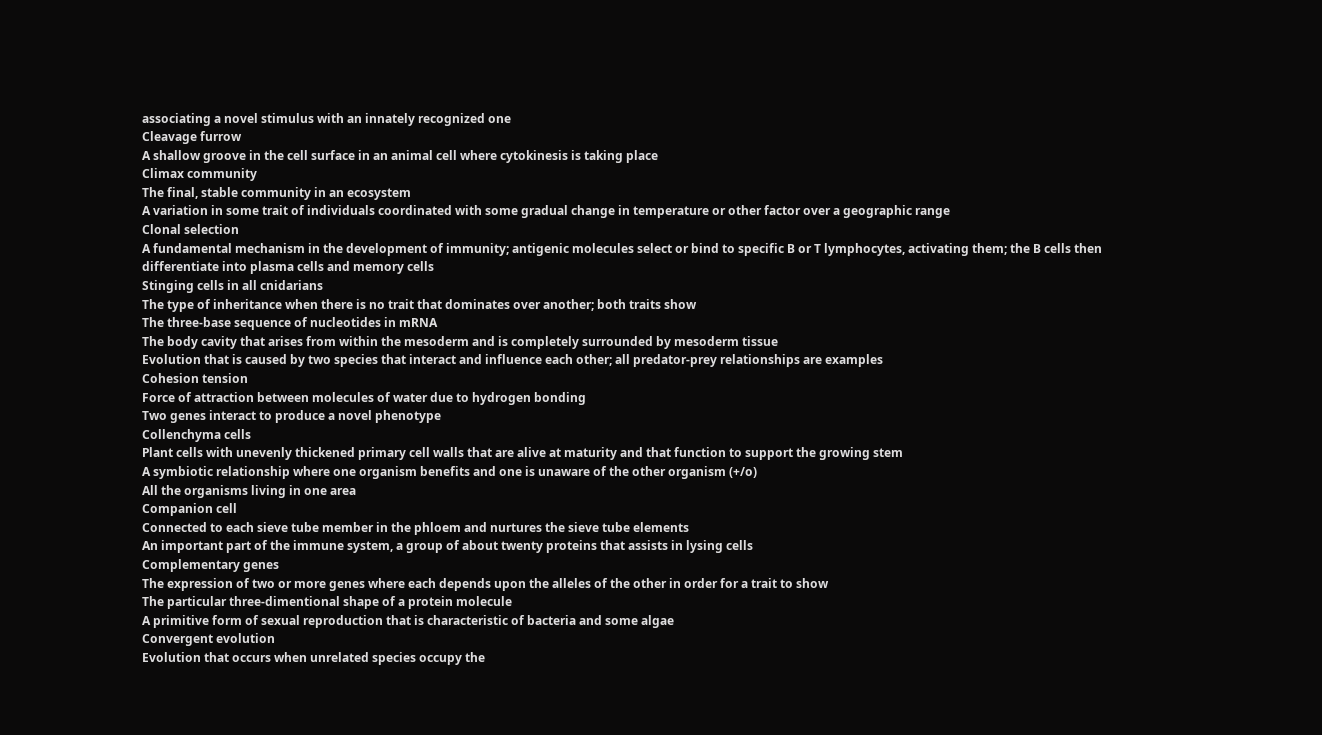associating a novel stimulus with an innately recognized one
Cleavage furrow
A shallow groove in the cell surface in an animal cell where cytokinesis is taking place
Climax community
The final, stable community in an ecosystem
A variation in some trait of individuals coordinated with some gradual change in temperature or other factor over a geographic range
Clonal selection
A fundamental mechanism in the development of immunity; antigenic molecules select or bind to specific B or T lymphocytes, activating them; the B cells then differentiate into plasma cells and memory cells
Stinging cells in all cnidarians
The type of inheritance when there is no trait that dominates over another; both traits show
The three-base sequence of nucleotides in mRNA
The body cavity that arises from within the mesoderm and is completely surrounded by mesoderm tissue
Evolution that is caused by two species that interact and influence each other; all predator-prey relationships are examples
Cohesion tension
Force of attraction between molecules of water due to hydrogen bonding
Two genes interact to produce a novel phenotype
Collenchyma cells
Plant cells with unevenly thickened primary cell walls that are alive at maturity and that function to support the growing stem
A symbiotic relationship where one organism benefits and one is unaware of the other organism (+/o)
All the organisms living in one area
Companion cell
Connected to each sieve tube member in the phloem and nurtures the sieve tube elements
An important part of the immune system, a group of about twenty proteins that assists in lysing cells
Complementary genes
The expression of two or more genes where each depends upon the alleles of the other in order for a trait to show
The particular three-dimentional shape of a protein molecule
A primitive form of sexual reproduction that is characteristic of bacteria and some algae
Convergent evolution
Evolution that occurs when unrelated species occupy the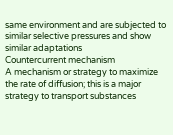same environment and are subjected to similar selective pressures and show similar adaptations
Countercurrent mechanism
A mechanism or strategy to maximize the rate of diffusion; this is a major strategy to transport substances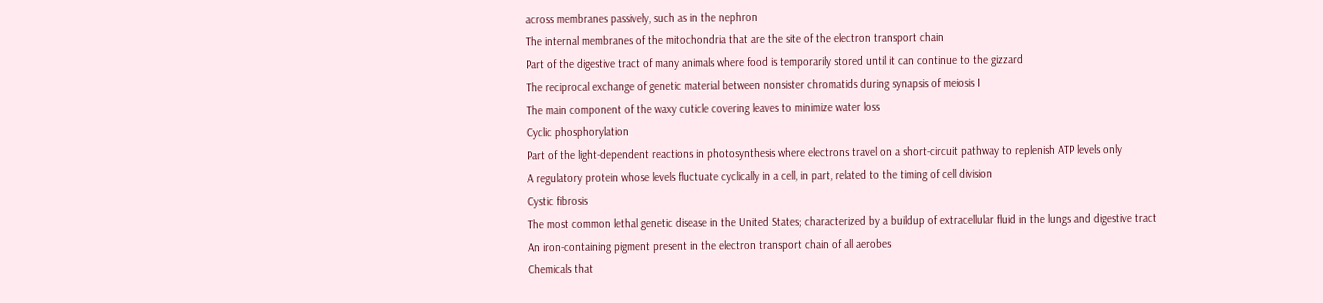across membranes passively, such as in the nephron
The internal membranes of the mitochondria that are the site of the electron transport chain
Part of the digestive tract of many animals where food is temporarily stored until it can continue to the gizzard
The reciprocal exchange of genetic material between nonsister chromatids during synapsis of meiosis I
The main component of the waxy cuticle covering leaves to minimize water loss
Cyclic phosphorylation
Part of the light-dependent reactions in photosynthesis where electrons travel on a short-circuit pathway to replenish ATP levels only
A regulatory protein whose levels fluctuate cyclically in a cell, in part, related to the timing of cell division
Cystic fibrosis
The most common lethal genetic disease in the United States; characterized by a buildup of extracellular fluid in the lungs and digestive tract
An iron-containing pigment present in the electron transport chain of all aerobes
Chemicals that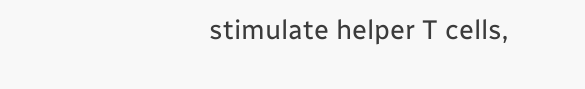stimulate helper T cells,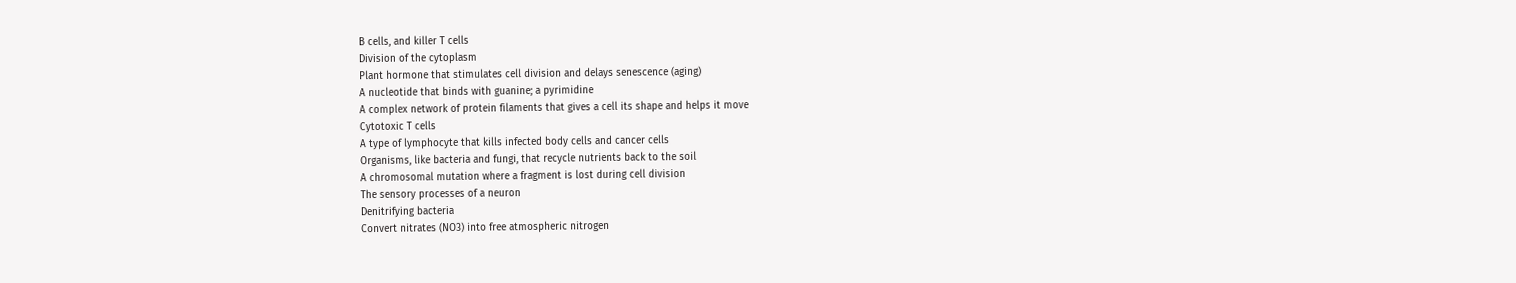B cells, and killer T cells
Division of the cytoplasm
Plant hormone that stimulates cell division and delays senescence (aging)
A nucleotide that binds with guanine; a pyrimidine
A complex network of protein filaments that gives a cell its shape and helps it move
Cytotoxic T cells
A type of lymphocyte that kills infected body cells and cancer cells
Organisms, like bacteria and fungi, that recycle nutrients back to the soil
A chromosomal mutation where a fragment is lost during cell division
The sensory processes of a neuron
Denitrifying bacteria
Convert nitrates (NO3) into free atmospheric nitrogen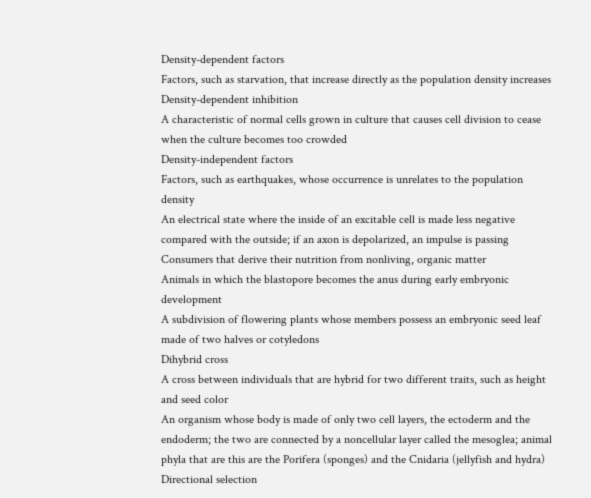Density-dependent factors
Factors, such as starvation, that increase directly as the population density increases
Density-dependent inhibition
A characteristic of normal cells grown in culture that causes cell division to cease when the culture becomes too crowded
Density-independent factors
Factors, such as earthquakes, whose occurrence is unrelates to the population density
An electrical state where the inside of an excitable cell is made less negative compared with the outside; if an axon is depolarized, an impulse is passing
Consumers that derive their nutrition from nonliving, organic matter
Animals in which the blastopore becomes the anus during early embryonic development
A subdivision of flowering plants whose members possess an embryonic seed leaf made of two halves or cotyledons
Dihybrid cross
A cross between individuals that are hybrid for two different traits, such as height and seed color
An organism whose body is made of only two cell layers, the ectoderm and the endoderm; the two are connected by a noncellular layer called the mesoglea; animal phyla that are this are the Porifera (sponges) and the Cnidaria (jellyfish and hydra)
Directional selection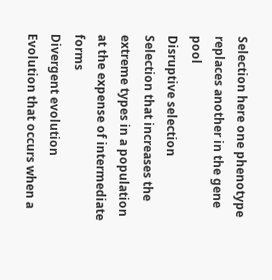Selection here one phenotype replaces another in the gene pool
Disruptive selection
Selection that increases the extreme types in a population at the expense of intermediate forms
Divergent evolution
Evolution that occurs when a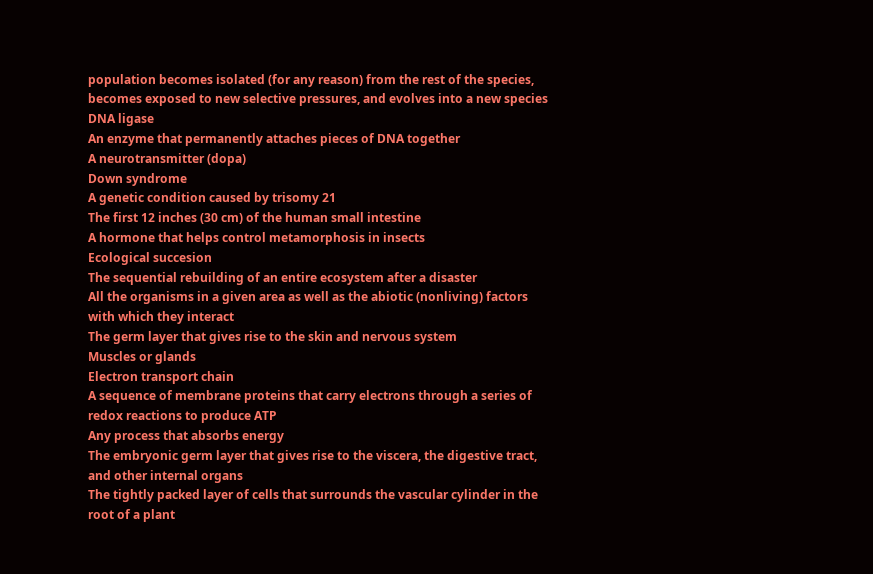population becomes isolated (for any reason) from the rest of the species, becomes exposed to new selective pressures, and evolves into a new species
DNA ligase
An enzyme that permanently attaches pieces of DNA together
A neurotransmitter (dopa)
Down syndrome
A genetic condition caused by trisomy 21
The first 12 inches (30 cm) of the human small intestine
A hormone that helps control metamorphosis in insects
Ecological succesion
The sequential rebuilding of an entire ecosystem after a disaster
All the organisms in a given area as well as the abiotic (nonliving) factors with which they interact
The germ layer that gives rise to the skin and nervous system
Muscles or glands
Electron transport chain
A sequence of membrane proteins that carry electrons through a series of redox reactions to produce ATP
Any process that absorbs energy
The embryonic germ layer that gives rise to the viscera, the digestive tract, and other internal organs
The tightly packed layer of cells that surrounds the vascular cylinder in the root of a plant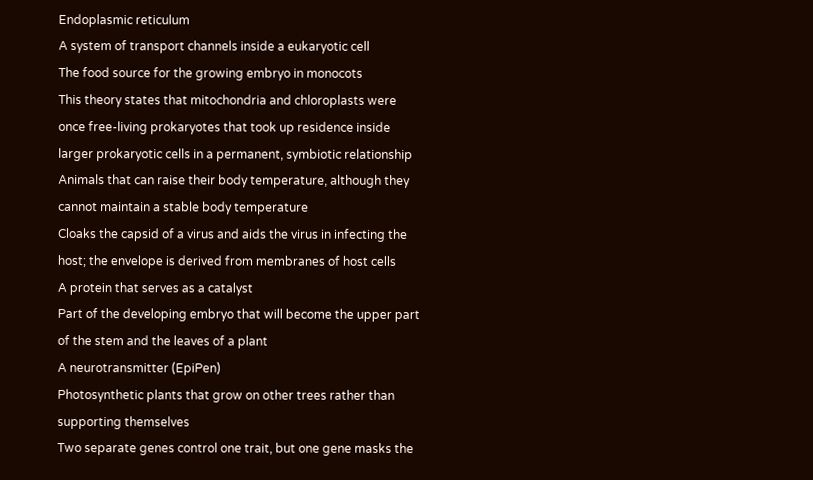Endoplasmic reticulum
A system of transport channels inside a eukaryotic cell
The food source for the growing embryo in monocots
This theory states that mitochondria and chloroplasts were once free-living prokaryotes that took up residence inside larger prokaryotic cells in a permanent, symbiotic relationship
Animals that can raise their body temperature, although they cannot maintain a stable body temperature
Cloaks the capsid of a virus and aids the virus in infecting the host; the envelope is derived from membranes of host cells
A protein that serves as a catalyst
Part of the developing embryo that will become the upper part of the stem and the leaves of a plant
A neurotransmitter (EpiPen)
Photosynthetic plants that grow on other trees rather than supporting themselves
Two separate genes control one trait, but one gene masks the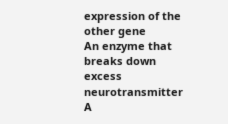expression of the other gene
An enzyme that breaks down excess neurotransmitter
A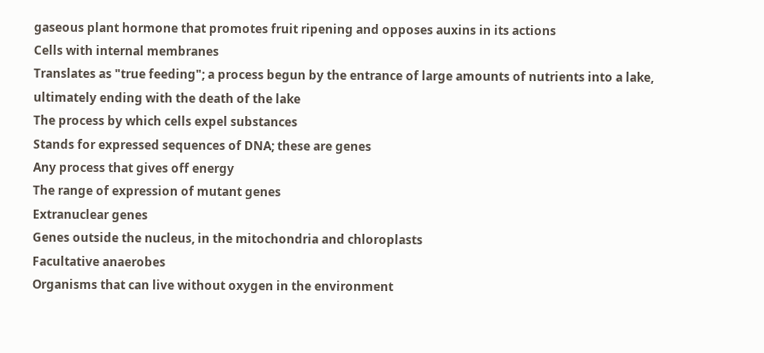gaseous plant hormone that promotes fruit ripening and opposes auxins in its actions
Cells with internal membranes
Translates as "true feeding"; a process begun by the entrance of large amounts of nutrients into a lake, ultimately ending with the death of the lake
The process by which cells expel substances
Stands for expressed sequences of DNA; these are genes
Any process that gives off energy
The range of expression of mutant genes
Extranuclear genes
Genes outside the nucleus, in the mitochondria and chloroplasts
Facultative anaerobes
Organisms that can live without oxygen in the environment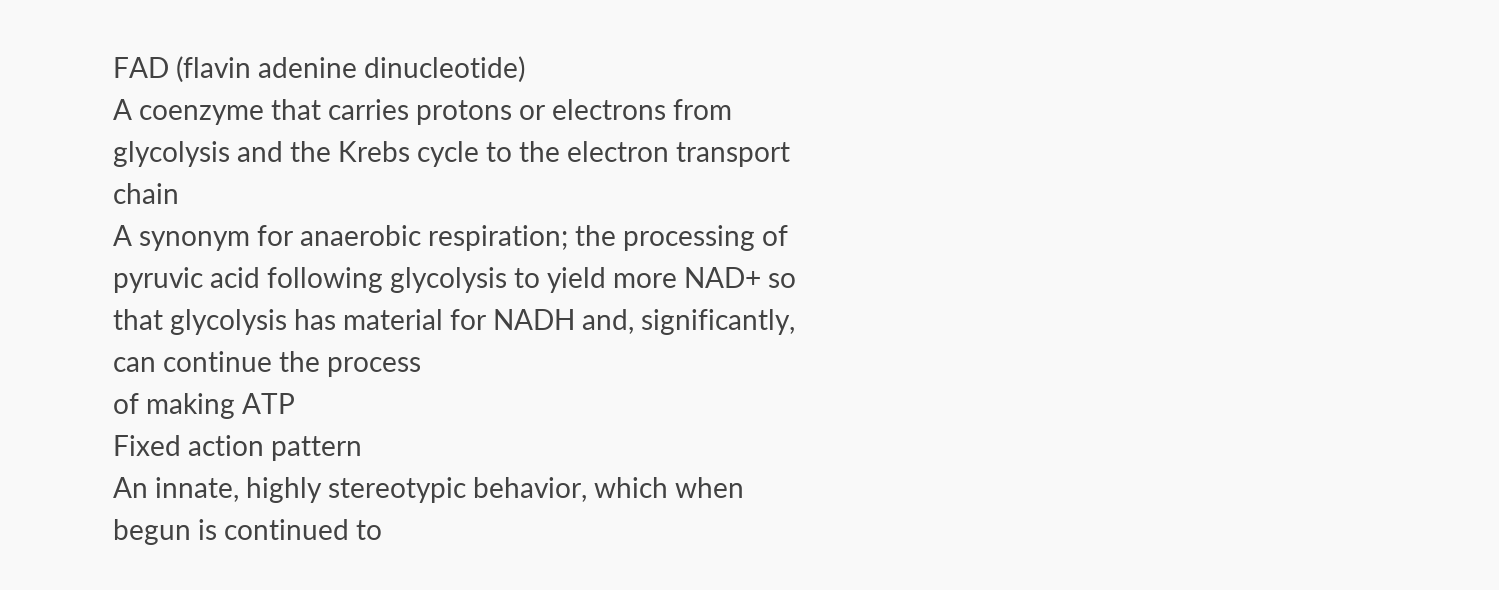FAD (flavin adenine dinucleotide)
A coenzyme that carries protons or electrons from glycolysis and the Krebs cycle to the electron transport chain
A synonym for anaerobic respiration; the processing of pyruvic acid following glycolysis to yield more NAD+ so that glycolysis has material for NADH and, significantly, can continue the process
of making ATP
Fixed action pattern
An innate, highly stereotypic behavior, which when begun is continued to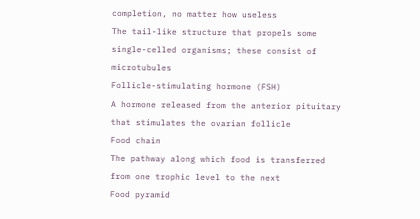completion, no matter how useless
The tail-like structure that propels some single-celled organisms; these consist of microtubules
Follicle-stimulating hormone (FSH)
A hormone released from the anterior pituitary that stimulates the ovarian follicle
Food chain
The pathway along which food is transferred from one trophic level to the next
Food pyramid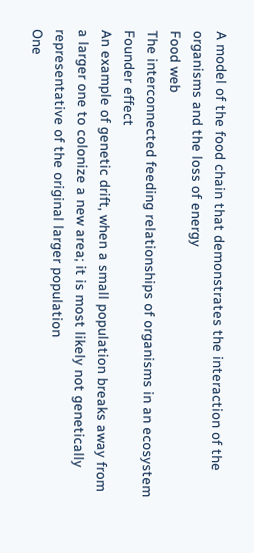A model of the food chain that demonstrates the interaction of the organisms and the loss of energy
Food web
The interconnected feeding relationships of organisms in an ecosystem
Founder effect
An example of genetic drift, when a small population breaks away from a larger one to colonize a new area; it is most likely not genetically representative of the original larger population
One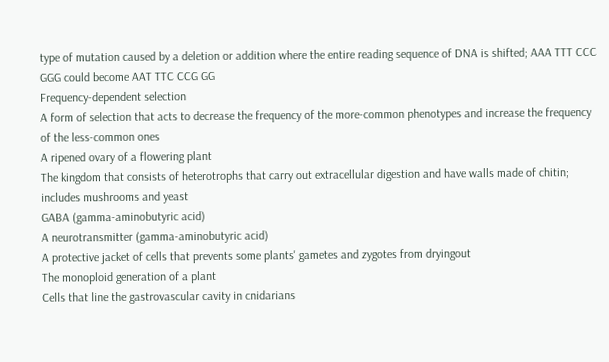type of mutation caused by a deletion or addition where the entire reading sequence of DNA is shifted; AAA TTT CCC GGG could become AAT TTC CCG GG
Frequency-dependent selection
A form of selection that acts to decrease the frequency of the more-common phenotypes and increase the frequency of the less-common ones
A ripened ovary of a flowering plant
The kingdom that consists of heterotrophs that carry out extracellular digestion and have walls made of chitin; includes mushrooms and yeast
GABA (gamma-aminobutyric acid)
A neurotransmitter (gamma-aminobutyric acid)
A protective jacket of cells that prevents some plants' gametes and zygotes from dryingout
The monoploid generation of a plant
Cells that line the gastrovascular cavity in cnidarians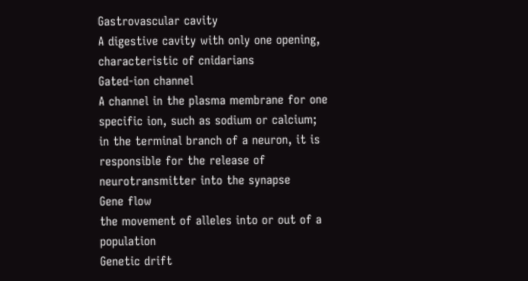Gastrovascular cavity
A digestive cavity with only one opening, characteristic of cnidarians
Gated-ion channel
A channel in the plasma membrane for one specific ion, such as sodium or calcium; in the terminal branch of a neuron, it is responsible for the release of neurotransmitter into the synapse
Gene flow
the movement of alleles into or out of a population
Genetic drift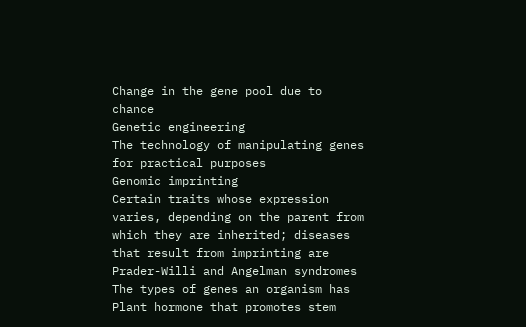Change in the gene pool due to chance
Genetic engineering
The technology of manipulating genes for practical purposes
Genomic imprinting
Certain traits whose expression varies, depending on the parent from which they are inherited; diseases that result from imprinting are Prader-Willi and Angelman syndromes
The types of genes an organism has
Plant hormone that promotes stem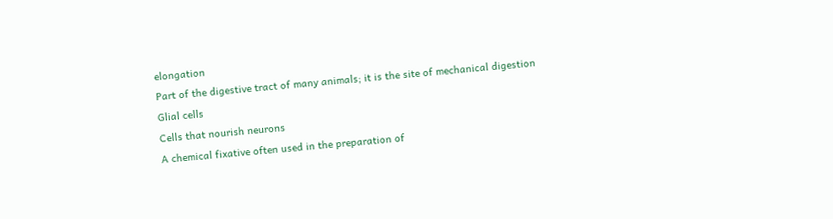elongation
Part of the digestive tract of many animals; it is the site of mechanical digestion
Glial cells
Cells that nourish neurons
A chemical fixative often used in the preparation of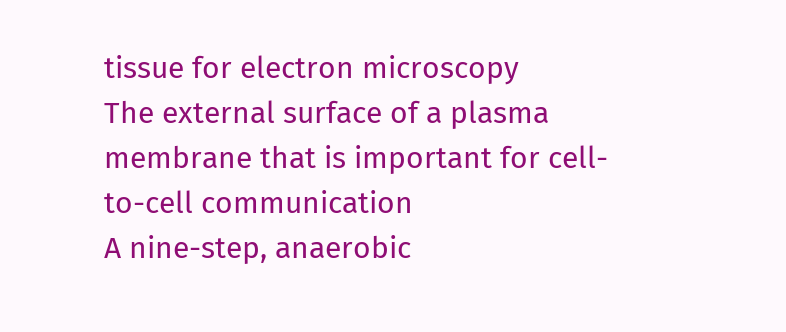tissue for electron microscopy
The external surface of a plasma membrane that is important for cell-to-cell communication
A nine-step, anaerobic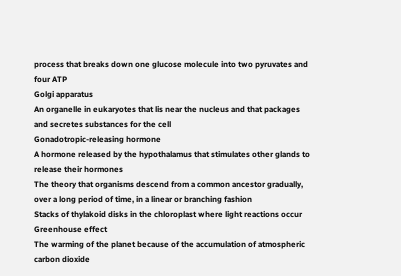process that breaks down one glucose molecule into two pyruvates and four ATP
Golgi apparatus
An organelle in eukaryotes that lis near the nucleus and that packages and secretes substances for the cell
Gonadotropic-releasing hormone
A hormone released by the hypothalamus that stimulates other glands to release their hormones
The theory that organisms descend from a common ancestor gradually, over a long period of time, in a linear or branching fashion
Stacks of thylakoid disks in the chloroplast where light reactions occur
Greenhouse effect
The warming of the planet because of the accumulation of atmospheric carbon dioxide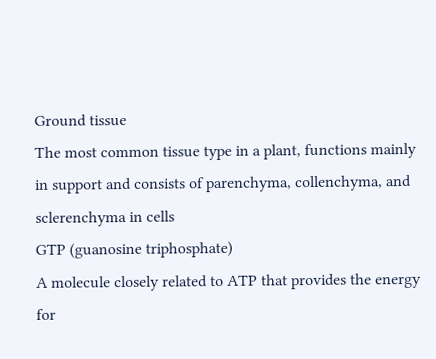Ground tissue
The most common tissue type in a plant, functions mainly in support and consists of parenchyma, collenchyma, and sclerenchyma in cells
GTP (guanosine triphosphate)
A molecule closely related to ATP that provides the energy for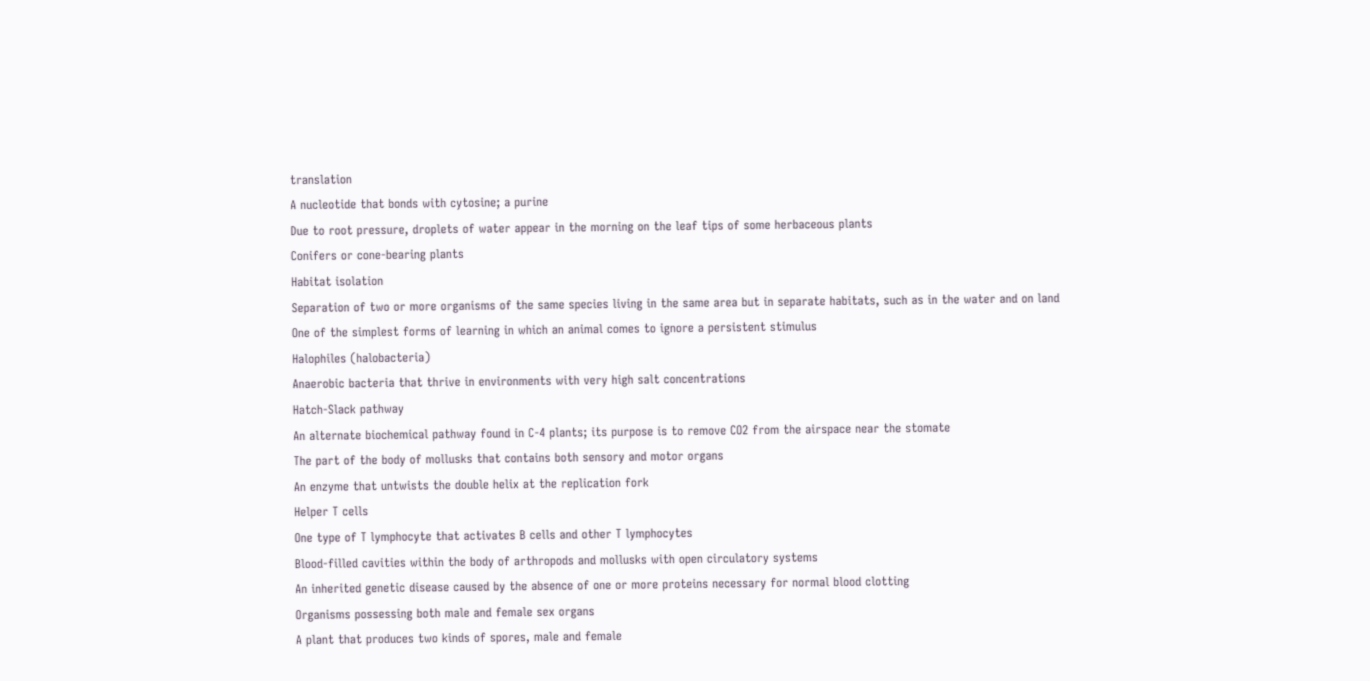translation
A nucleotide that bonds with cytosine; a purine
Due to root pressure, droplets of water appear in the morning on the leaf tips of some herbaceous plants
Conifers or cone-bearing plants
Habitat isolation
Separation of two or more organisms of the same species living in the same area but in separate habitats, such as in the water and on land
One of the simplest forms of learning in which an animal comes to ignore a persistent stimulus
Halophiles (halobacteria)
Anaerobic bacteria that thrive in environments with very high salt concentrations
Hatch-Slack pathway
An alternate biochemical pathway found in C-4 plants; its purpose is to remove CO2 from the airspace near the stomate
The part of the body of mollusks that contains both sensory and motor organs
An enzyme that untwists the double helix at the replication fork
Helper T cells
One type of T lymphocyte that activates B cells and other T lymphocytes
Blood-filled cavities within the body of arthropods and mollusks with open circulatory systems
An inherited genetic disease caused by the absence of one or more proteins necessary for normal blood clotting
Organisms possessing both male and female sex organs
A plant that produces two kinds of spores, male and female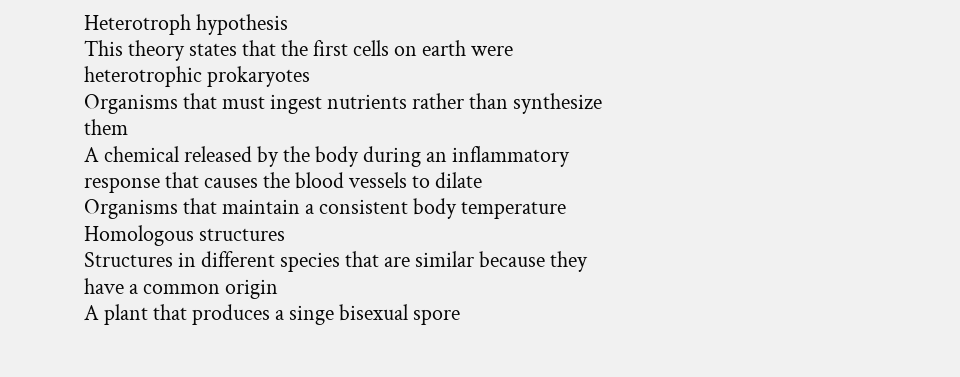Heterotroph hypothesis
This theory states that the first cells on earth were heterotrophic prokaryotes
Organisms that must ingest nutrients rather than synthesize them
A chemical released by the body during an inflammatory response that causes the blood vessels to dilate
Organisms that maintain a consistent body temperature
Homologous structures
Structures in different species that are similar because they have a common origin
A plant that produces a singe bisexual spore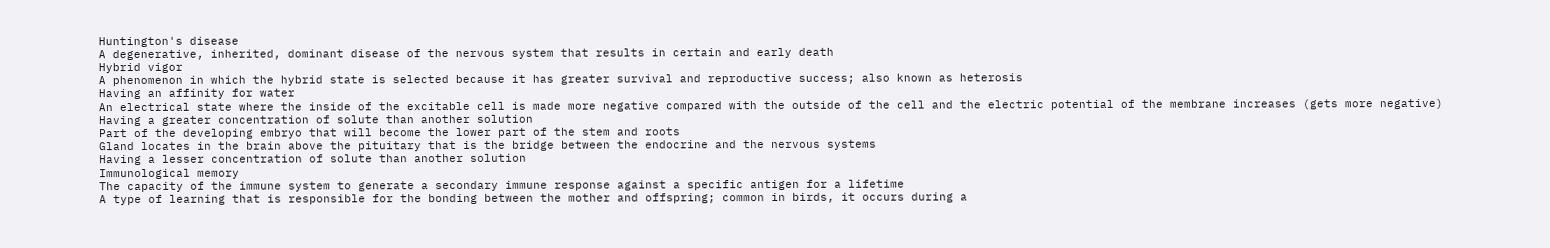Huntington's disease
A degenerative, inherited, dominant disease of the nervous system that results in certain and early death
Hybrid vigor
A phenomenon in which the hybrid state is selected because it has greater survival and reproductive success; also known as heterosis
Having an affinity for water
An electrical state where the inside of the excitable cell is made more negative compared with the outside of the cell and the electric potential of the membrane increases (gets more negative)
Having a greater concentration of solute than another solution
Part of the developing embryo that will become the lower part of the stem and roots
Gland locates in the brain above the pituitary that is the bridge between the endocrine and the nervous systems
Having a lesser concentration of solute than another solution
Immunological memory
The capacity of the immune system to generate a secondary immune response against a specific antigen for a lifetime
A type of learning that is responsible for the bonding between the mother and offspring; common in birds, it occurs during a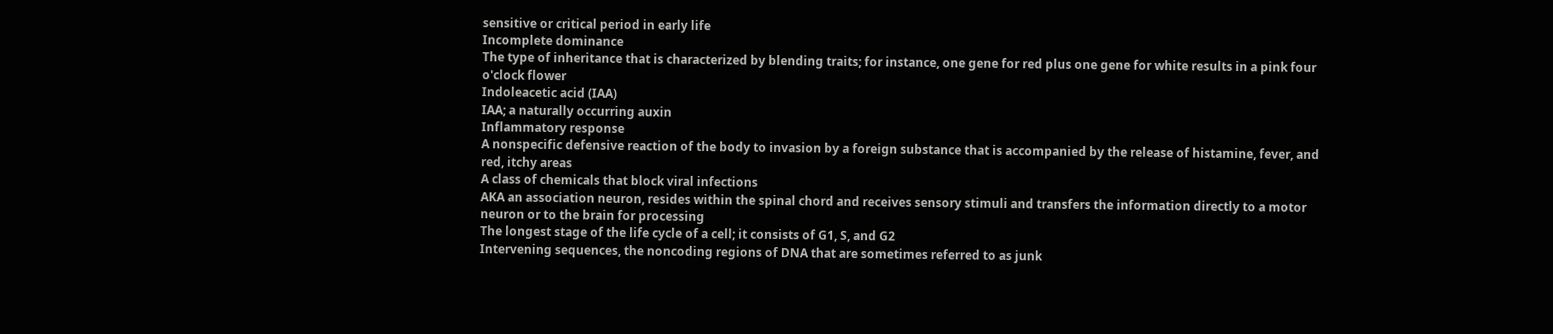sensitive or critical period in early life
Incomplete dominance
The type of inheritance that is characterized by blending traits; for instance, one gene for red plus one gene for white results in a pink four o'clock flower
Indoleacetic acid (IAA)
IAA; a naturally occurring auxin
Inflammatory response
A nonspecific defensive reaction of the body to invasion by a foreign substance that is accompanied by the release of histamine, fever, and red, itchy areas
A class of chemicals that block viral infections
AKA an association neuron, resides within the spinal chord and receives sensory stimuli and transfers the information directly to a motor neuron or to the brain for processing
The longest stage of the life cycle of a cell; it consists of G1, S, and G2
Intervening sequences, the noncoding regions of DNA that are sometimes referred to as junk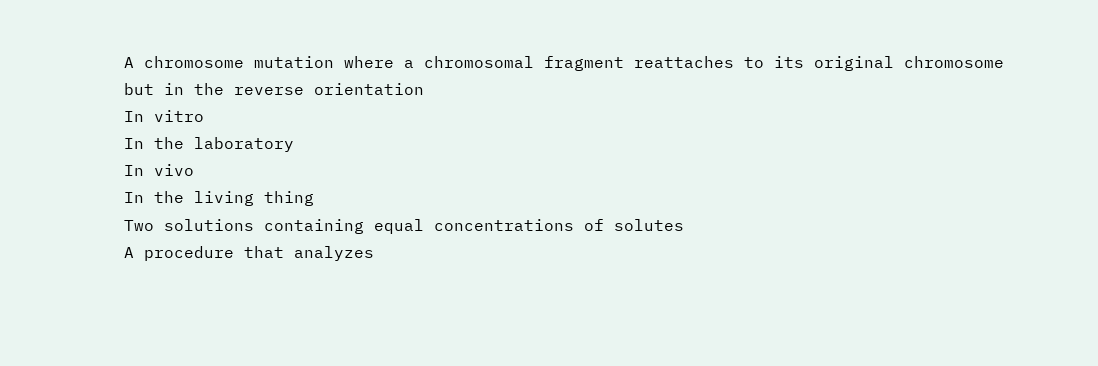A chromosome mutation where a chromosomal fragment reattaches to its original chromosome but in the reverse orientation
In vitro
In the laboratory
In vivo
In the living thing
Two solutions containing equal concentrations of solutes
A procedure that analyzes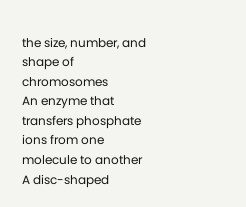the size, number, and shape of chromosomes
An enzyme that transfers phosphate ions from one molecule to another
A disc-shaped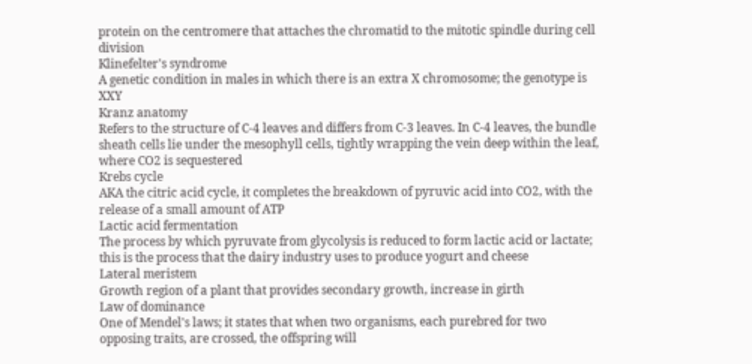protein on the centromere that attaches the chromatid to the mitotic spindle during cell division
Klinefelter's syndrome
A genetic condition in males in which there is an extra X chromosome; the genotype is XXY
Kranz anatomy
Refers to the structure of C-4 leaves and differs from C-3 leaves. In C-4 leaves, the bundle sheath cells lie under the mesophyll cells, tightly wrapping the vein deep within the leaf, where CO2 is sequestered
Krebs cycle
AKA the citric acid cycle, it completes the breakdown of pyruvic acid into CO2, with the release of a small amount of ATP
Lactic acid fermentation
The process by which pyruvate from glycolysis is reduced to form lactic acid or lactate; this is the process that the dairy industry uses to produce yogurt and cheese
Lateral meristem
Growth region of a plant that provides secondary growth, increase in girth
Law of dominance
One of Mendel's laws; it states that when two organisms, each purebred for two opposing traits, are crossed, the offspring will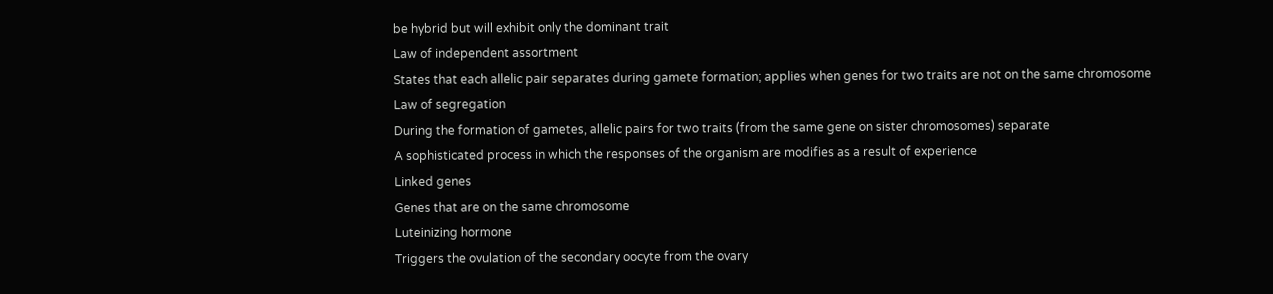be hybrid but will exhibit only the dominant trait
Law of independent assortment
States that each allelic pair separates during gamete formation; applies when genes for two traits are not on the same chromosome
Law of segregation
During the formation of gametes, allelic pairs for two traits (from the same gene on sister chromosomes) separate
A sophisticated process in which the responses of the organism are modifies as a result of experience
Linked genes
Genes that are on the same chromosome
Luteinizing hormone
Triggers the ovulation of the secondary oocyte from the ovary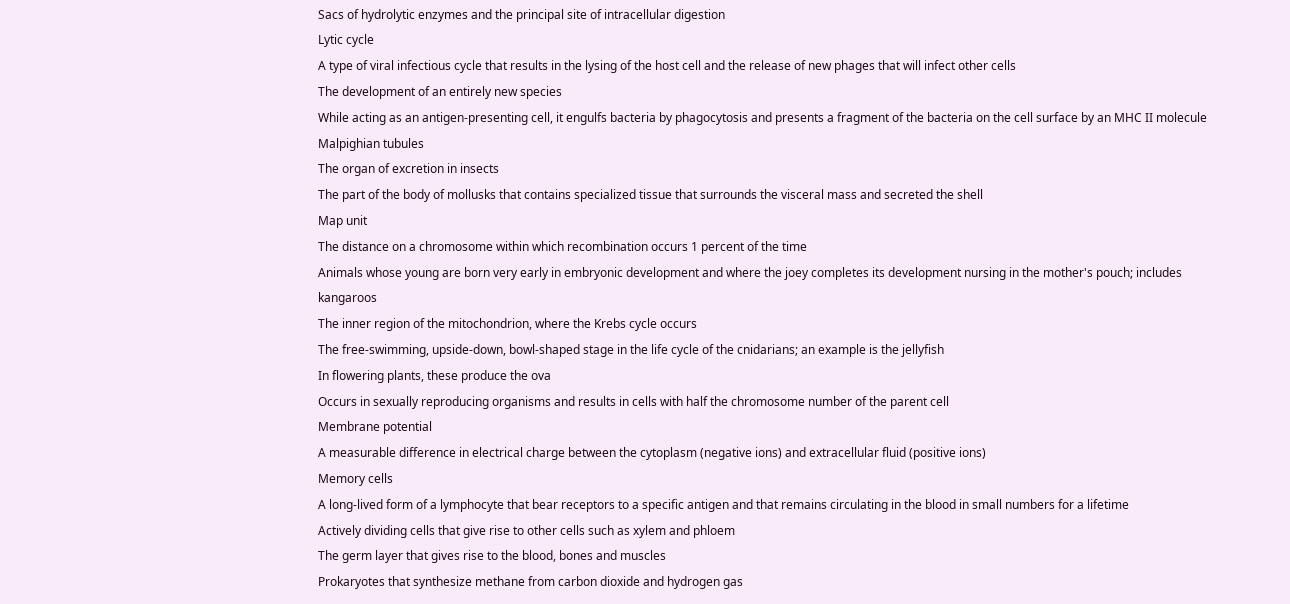Sacs of hydrolytic enzymes and the principal site of intracellular digestion
Lytic cycle
A type of viral infectious cycle that results in the lysing of the host cell and the release of new phages that will infect other cells
The development of an entirely new species
While acting as an antigen-presenting cell, it engulfs bacteria by phagocytosis and presents a fragment of the bacteria on the cell surface by an MHC II molecule
Malpighian tubules
The organ of excretion in insects
The part of the body of mollusks that contains specialized tissue that surrounds the visceral mass and secreted the shell
Map unit
The distance on a chromosome within which recombination occurs 1 percent of the time
Animals whose young are born very early in embryonic development and where the joey completes its development nursing in the mother's pouch; includes kangaroos
The inner region of the mitochondrion, where the Krebs cycle occurs
The free-swimming, upside-down, bowl-shaped stage in the life cycle of the cnidarians; an example is the jellyfish
In flowering plants, these produce the ova
Occurs in sexually reproducing organisms and results in cells with half the chromosome number of the parent cell
Membrane potential
A measurable difference in electrical charge between the cytoplasm (negative ions) and extracellular fluid (positive ions)
Memory cells
A long-lived form of a lymphocyte that bear receptors to a specific antigen and that remains circulating in the blood in small numbers for a lifetime
Actively dividing cells that give rise to other cells such as xylem and phloem
The germ layer that gives rise to the blood, bones and muscles
Prokaryotes that synthesize methane from carbon dioxide and hydrogen gas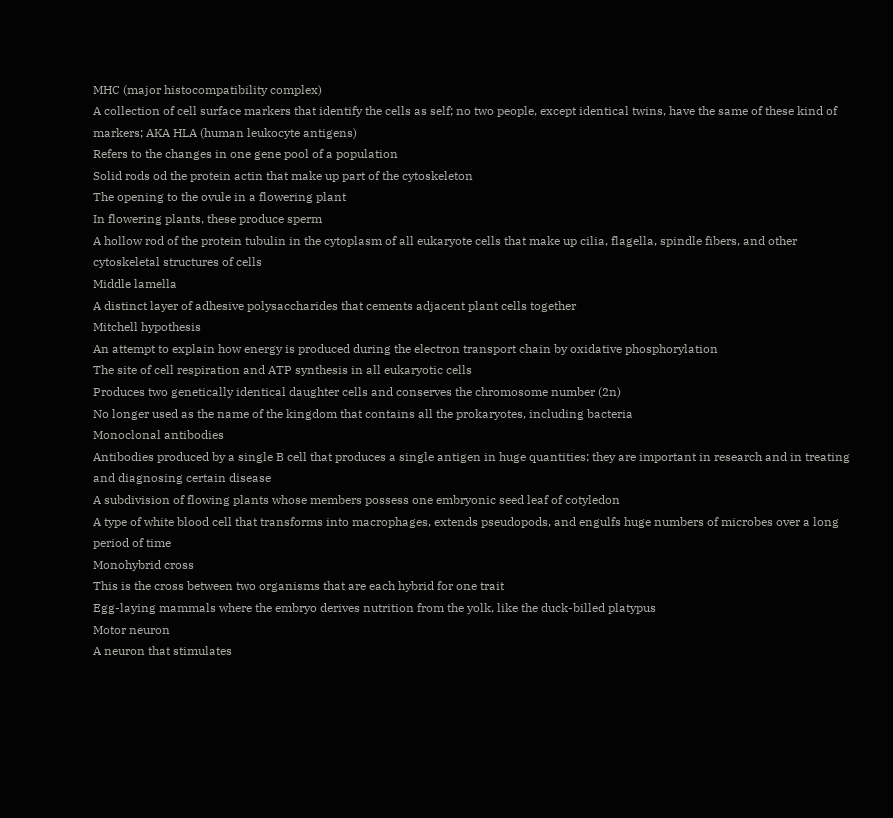MHC (major histocompatibility complex)
A collection of cell surface markers that identify the cells as self; no two people, except identical twins, have the same of these kind of markers; AKA HLA (human leukocyte antigens)
Refers to the changes in one gene pool of a population
Solid rods od the protein actin that make up part of the cytoskeleton
The opening to the ovule in a flowering plant
In flowering plants, these produce sperm
A hollow rod of the protein tubulin in the cytoplasm of all eukaryote cells that make up cilia, flagella, spindle fibers, and other cytoskeletal structures of cells
Middle lamella
A distinct layer of adhesive polysaccharides that cements adjacent plant cells together
Mitchell hypothesis
An attempt to explain how energy is produced during the electron transport chain by oxidative phosphorylation
The site of cell respiration and ATP synthesis in all eukaryotic cells
Produces two genetically identical daughter cells and conserves the chromosome number (2n)
No longer used as the name of the kingdom that contains all the prokaryotes, including bacteria
Monoclonal antibodies
Antibodies produced by a single B cell that produces a single antigen in huge quantities; they are important in research and in treating and diagnosing certain disease
A subdivision of flowing plants whose members possess one embryonic seed leaf of cotyledon
A type of white blood cell that transforms into macrophages, extends pseudopods, and engulfs huge numbers of microbes over a long period of time
Monohybrid cross
This is the cross between two organisms that are each hybrid for one trait
Egg-laying mammals where the embryo derives nutrition from the yolk, like the duck-billed platypus
Motor neuron
A neuron that stimulates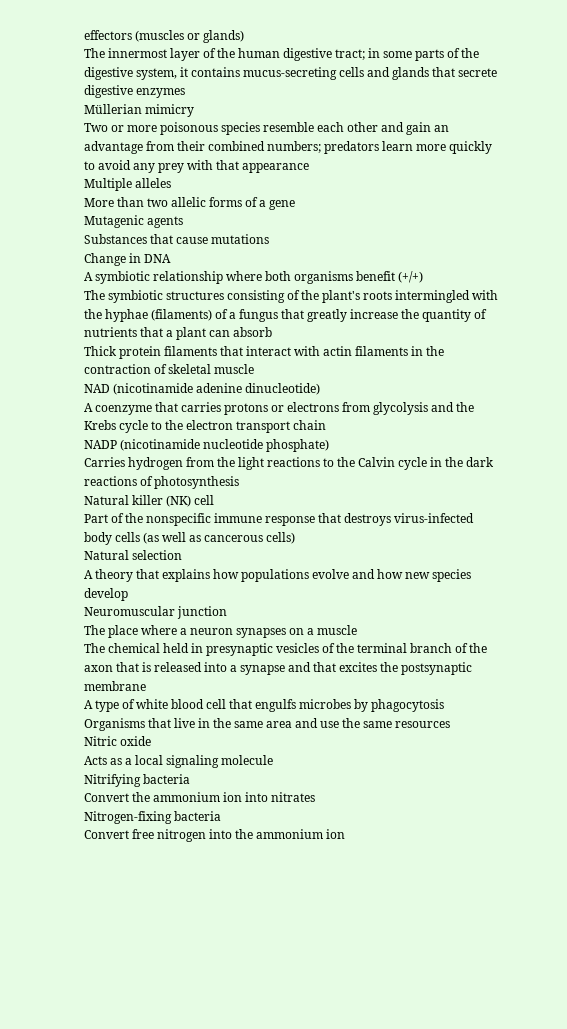effectors (muscles or glands)
The innermost layer of the human digestive tract; in some parts of the digestive system, it contains mucus-secreting cells and glands that secrete digestive enzymes
Müllerian mimicry
Two or more poisonous species resemble each other and gain an advantage from their combined numbers; predators learn more quickly to avoid any prey with that appearance
Multiple alleles
More than two allelic forms of a gene
Mutagenic agents
Substances that cause mutations
Change in DNA
A symbiotic relationship where both organisms benefit (+/+)
The symbiotic structures consisting of the plant's roots intermingled with the hyphae (filaments) of a fungus that greatly increase the quantity of nutrients that a plant can absorb
Thick protein filaments that interact with actin filaments in the contraction of skeletal muscle
NAD (nicotinamide adenine dinucleotide)
A coenzyme that carries protons or electrons from glycolysis and the Krebs cycle to the electron transport chain
NADP (nicotinamide nucleotide phosphate)
Carries hydrogen from the light reactions to the Calvin cycle in the dark reactions of photosynthesis
Natural killer (NK) cell
Part of the nonspecific immune response that destroys virus-infected body cells (as well as cancerous cells)
Natural selection
A theory that explains how populations evolve and how new species develop
Neuromuscular junction
The place where a neuron synapses on a muscle
The chemical held in presynaptic vesicles of the terminal branch of the axon that is released into a synapse and that excites the postsynaptic membrane
A type of white blood cell that engulfs microbes by phagocytosis
Organisms that live in the same area and use the same resources
Nitric oxide
Acts as a local signaling molecule
Nitrifying bacteria
Convert the ammonium ion into nitrates
Nitrogen-fixing bacteria
Convert free nitrogen into the ammonium ion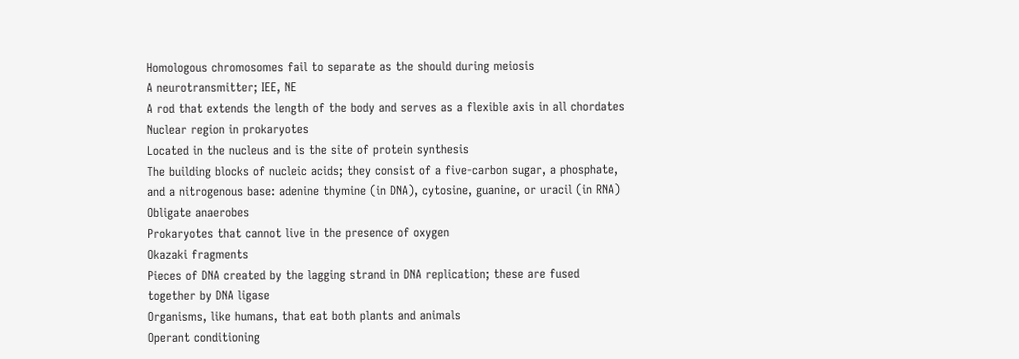Homologous chromosomes fail to separate as the should during meiosis
A neurotransmitter; IEE, NE
A rod that extends the length of the body and serves as a flexible axis in all chordates
Nuclear region in prokaryotes
Located in the nucleus and is the site of protein synthesis
The building blocks of nucleic acids; they consist of a five-carbon sugar, a phosphate, and a nitrogenous base: adenine thymine (in DNA), cytosine, guanine, or uracil (in RNA)
Obligate anaerobes
Prokaryotes that cannot live in the presence of oxygen
Okazaki fragments
Pieces of DNA created by the lagging strand in DNA replication; these are fused together by DNA ligase
Organisms, like humans, that eat both plants and animals
Operant conditioning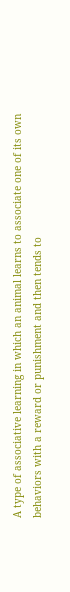A type of associative learning in which an animal learns to associate one of its own behaviors with a reward or punishment and then tends to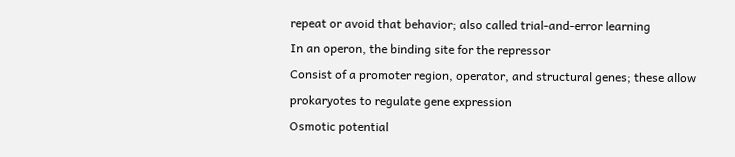repeat or avoid that behavior; also called trial-and-error learning
In an operon, the binding site for the repressor
Consist of a promoter region, operator, and structural genes; these allow prokaryotes to regulate gene expression
Osmotic potential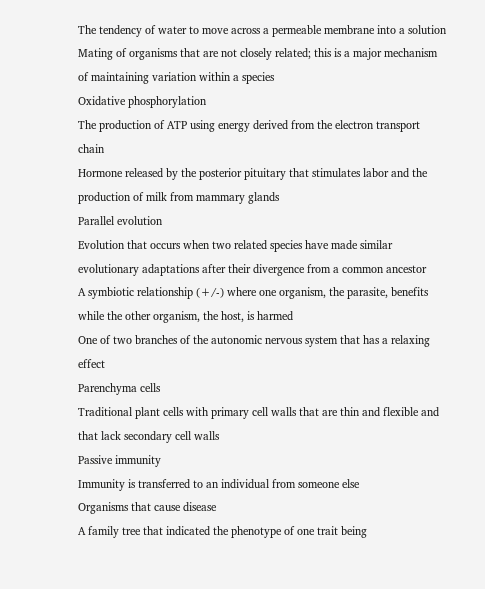The tendency of water to move across a permeable membrane into a solution
Mating of organisms that are not closely related; this is a major mechanism of maintaining variation within a species
Oxidative phosphorylation
The production of ATP using energy derived from the electron transport chain
Hormone released by the posterior pituitary that stimulates labor and the production of milk from mammary glands
Parallel evolution
Evolution that occurs when two related species have made similar evolutionary adaptations after their divergence from a common ancestor
A symbiotic relationship (+/-) where one organism, the parasite, benefits while the other organism, the host, is harmed
One of two branches of the autonomic nervous system that has a relaxing effect
Parenchyma cells
Traditional plant cells with primary cell walls that are thin and flexible and that lack secondary cell walls
Passive immunity
Immunity is transferred to an individual from someone else
Organisms that cause disease
A family tree that indicated the phenotype of one trait being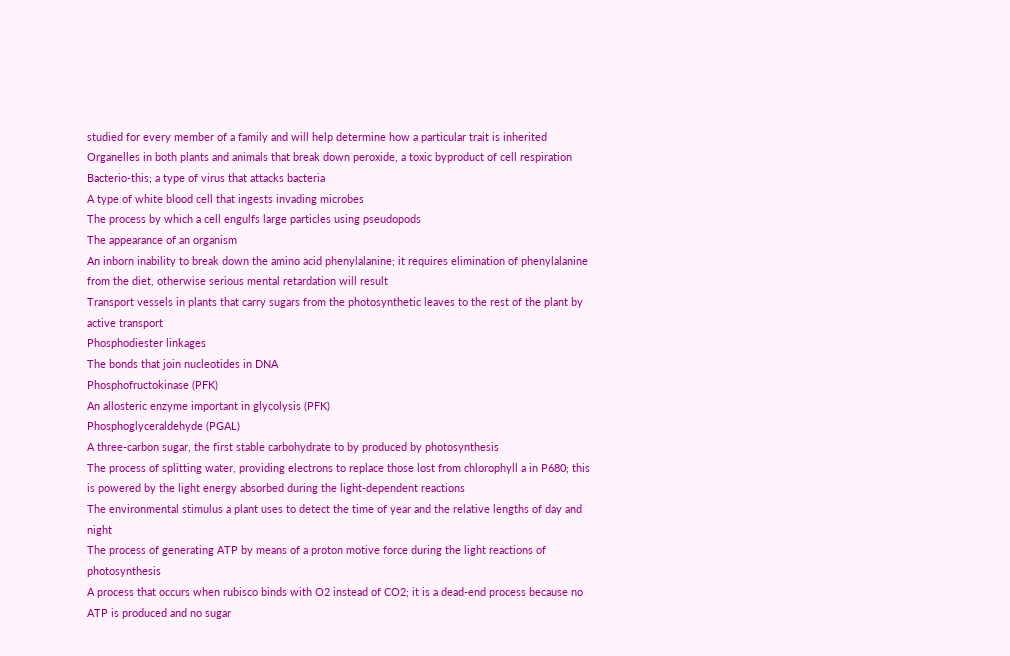studied for every member of a family and will help determine how a particular trait is inherited
Organelles in both plants and animals that break down peroxide, a toxic byproduct of cell respiration
Bacterio-this; a type of virus that attacks bacteria
A type of white blood cell that ingests invading microbes
The process by which a cell engulfs large particles using pseudopods
The appearance of an organism
An inborn inability to break down the amino acid phenylalanine; it requires elimination of phenylalanine from the diet, otherwise serious mental retardation will result
Transport vessels in plants that carry sugars from the photosynthetic leaves to the rest of the plant by active transport
Phosphodiester linkages
The bonds that join nucleotides in DNA
Phosphofructokinase (PFK)
An allosteric enzyme important in glycolysis (PFK)
Phosphoglyceraldehyde (PGAL)
A three-carbon sugar, the first stable carbohydrate to by produced by photosynthesis
The process of splitting water, providing electrons to replace those lost from chlorophyll a in P680; this is powered by the light energy absorbed during the light-dependent reactions
The environmental stimulus a plant uses to detect the time of year and the relative lengths of day and night
The process of generating ATP by means of a proton motive force during the light reactions of photosynthesis
A process that occurs when rubisco binds with O2 instead of CO2; it is a dead-end process because no ATP is produced and no sugar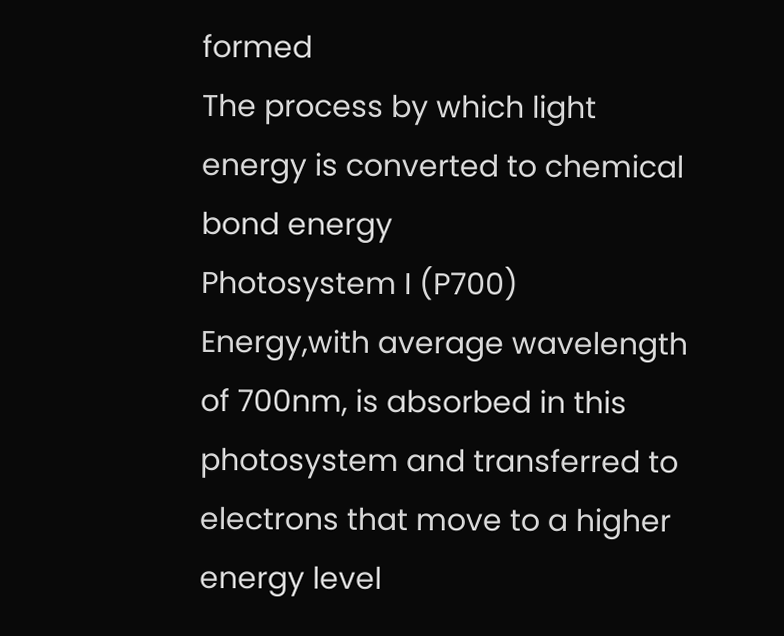formed
The process by which light energy is converted to chemical bond energy
Photosystem I (P700)
Energy,with average wavelength of 700nm, is absorbed in this photosystem and transferred to electrons that move to a higher energy level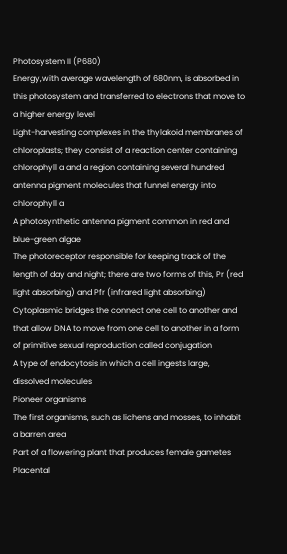Photosystem II (P680)
Energy,with average wavelength of 680nm, is absorbed in this photosystem and transferred to electrons that move to a higher energy level
Light-harvesting complexes in the thylakoid membranes of chloroplasts; they consist of a reaction center containing chlorophyll a and a region containing several hundred antenna pigment molecules that funnel energy into chlorophyll a
A photosynthetic antenna pigment common in red and blue-green algae
The photoreceptor responsible for keeping track of the length of day and night; there are two forms of this, Pr (red light absorbing) and Pfr (infrared light absorbing)
Cytoplasmic bridges the connect one cell to another and that allow DNA to move from one cell to another in a form of primitive sexual reproduction called conjugation
A type of endocytosis in which a cell ingests large, dissolved molecules
Pioneer organisms
The first organisms, such as lichens and mosses, to inhabit a barren area
Part of a flowering plant that produces female gametes
Placental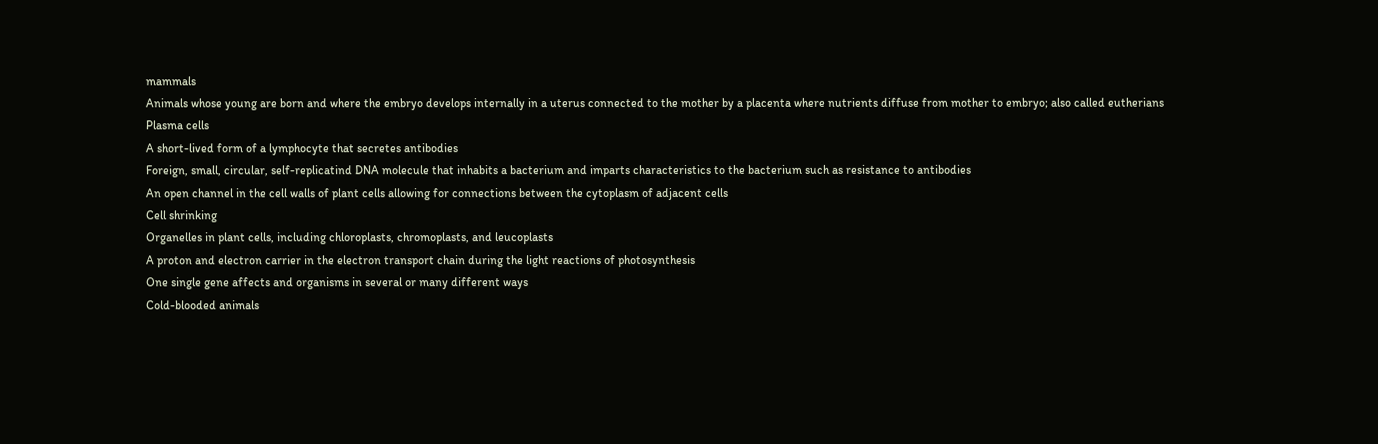mammals
Animals whose young are born and where the embryo develops internally in a uterus connected to the mother by a placenta where nutrients diffuse from mother to embryo; also called eutherians
Plasma cells
A short-lived form of a lymphocyte that secretes antibodies
Foreign, small, circular, self-replicatind DNA molecule that inhabits a bacterium and imparts characteristics to the bacterium such as resistance to antibodies
An open channel in the cell walls of plant cells allowing for connections between the cytoplasm of adjacent cells
Cell shrinking
Organelles in plant cells, including chloroplasts, chromoplasts, and leucoplasts
A proton and electron carrier in the electron transport chain during the light reactions of photosynthesis
One single gene affects and organisms in several or many different ways
Cold-blooded animals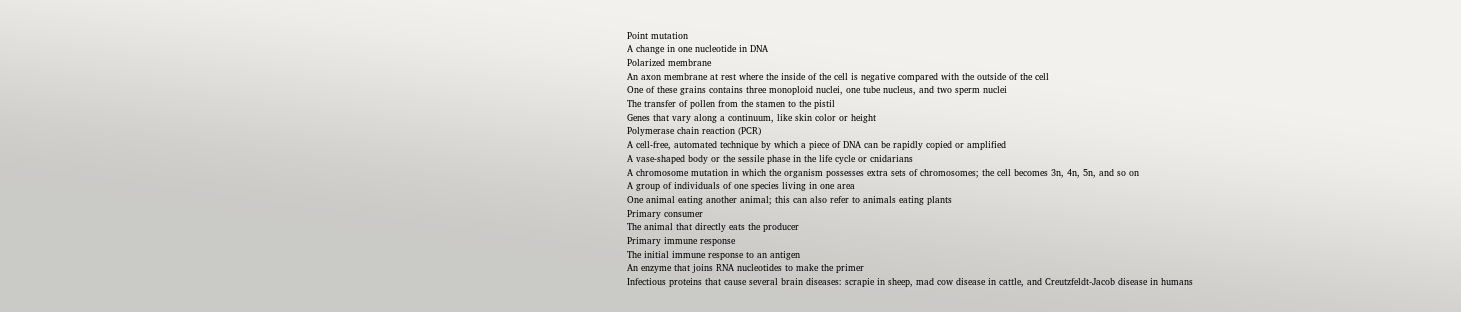Point mutation
A change in one nucleotide in DNA
Polarized membrane
An axon membrane at rest where the inside of the cell is negative compared with the outside of the cell
One of these grains contains three monoploid nuclei, one tube nucleus, and two sperm nuclei
The transfer of pollen from the stamen to the pistil
Genes that vary along a continuum, like skin color or height
Polymerase chain reaction (PCR)
A cell-free, automated technique by which a piece of DNA can be rapidly copied or amplified
A vase-shaped body or the sessile phase in the life cycle or cnidarians
A chromosome mutation in which the organism possesses extra sets of chromosomes; the cell becomes 3n, 4n, 5n, and so on
A group of individuals of one species living in one area
One animal eating another animal; this can also refer to animals eating plants
Primary consumer
The animal that directly eats the producer
Primary immune response
The initial immune response to an antigen
An enzyme that joins RNA nucleotides to make the primer
Infectious proteins that cause several brain diseases: scrapie in sheep, mad cow disease in cattle, and Creutzfeldt-Jacob disease in humans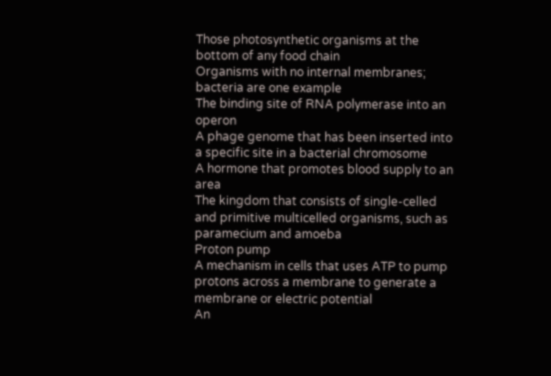Those photosynthetic organisms at the bottom of any food chain
Organisms with no internal membranes; bacteria are one example
The binding site of RNA polymerase into an operon
A phage genome that has been inserted into a specific site in a bacterial chromosome
A hormone that promotes blood supply to an area
The kingdom that consists of single-celled and primitive multicelled organisms, such as paramecium and amoeba
Proton pump
A mechanism in cells that uses ATP to pump protons across a membrane to generate a membrane or electric potential
An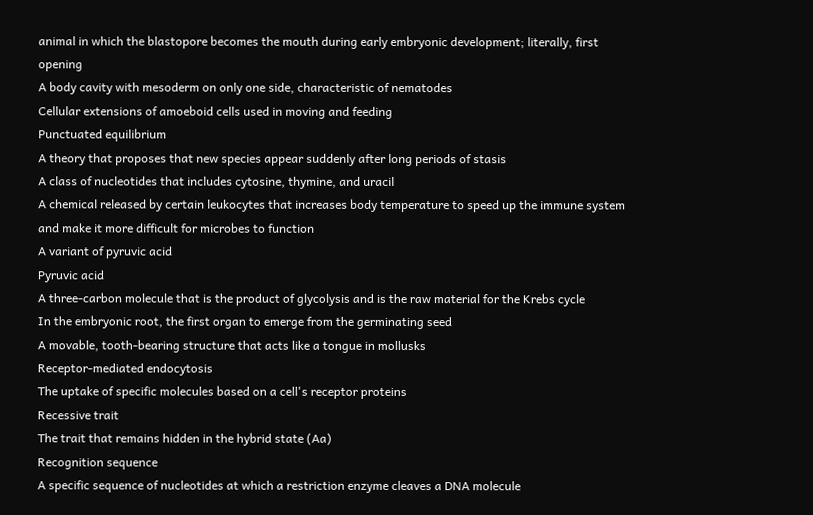animal in which the blastopore becomes the mouth during early embryonic development; literally, first opening
A body cavity with mesoderm on only one side, characteristic of nematodes
Cellular extensions of amoeboid cells used in moving and feeding
Punctuated equilibrium
A theory that proposes that new species appear suddenly after long periods of stasis
A class of nucleotides that includes cytosine, thymine, and uracil
A chemical released by certain leukocytes that increases body temperature to speed up the immune system and make it more difficult for microbes to function
A variant of pyruvic acid
Pyruvic acid
A three-carbon molecule that is the product of glycolysis and is the raw material for the Krebs cycle
In the embryonic root, the first organ to emerge from the germinating seed
A movable, tooth-bearing structure that acts like a tongue in mollusks
Receptor-mediated endocytosis
The uptake of specific molecules based on a cell's receptor proteins
Recessive trait
The trait that remains hidden in the hybrid state (Aa)
Recognition sequence
A specific sequence of nucleotides at which a restriction enzyme cleaves a DNA molecule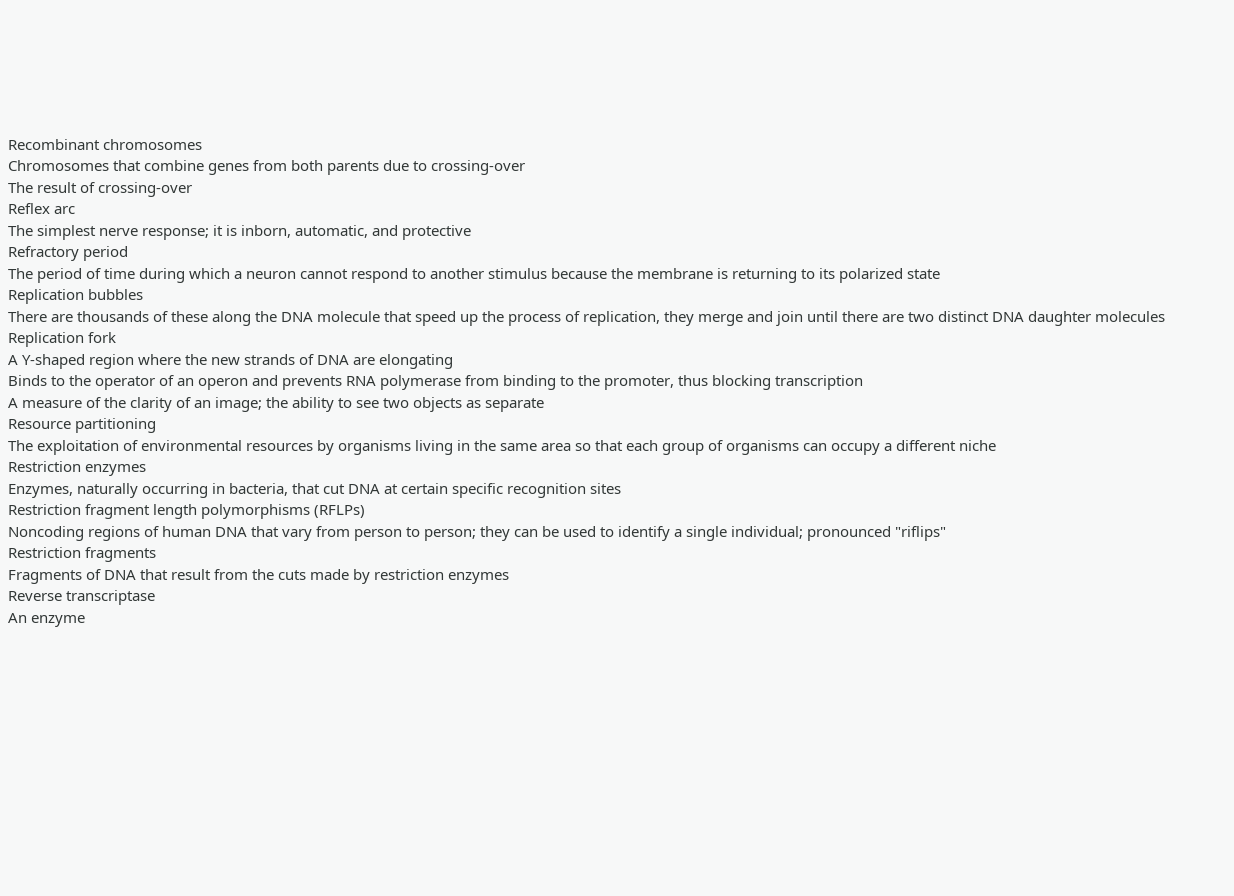Recombinant chromosomes
Chromosomes that combine genes from both parents due to crossing-over
The result of crossing-over
Reflex arc
The simplest nerve response; it is inborn, automatic, and protective
Refractory period
The period of time during which a neuron cannot respond to another stimulus because the membrane is returning to its polarized state
Replication bubbles
There are thousands of these along the DNA molecule that speed up the process of replication, they merge and join until there are two distinct DNA daughter molecules
Replication fork
A Y-shaped region where the new strands of DNA are elongating
Binds to the operator of an operon and prevents RNA polymerase from binding to the promoter, thus blocking transcription
A measure of the clarity of an image; the ability to see two objects as separate
Resource partitioning
The exploitation of environmental resources by organisms living in the same area so that each group of organisms can occupy a different niche
Restriction enzymes
Enzymes, naturally occurring in bacteria, that cut DNA at certain specific recognition sites
Restriction fragment length polymorphisms (RFLPs)
Noncoding regions of human DNA that vary from person to person; they can be used to identify a single individual; pronounced "riflips"
Restriction fragments
Fragments of DNA that result from the cuts made by restriction enzymes
Reverse transcriptase
An enzyme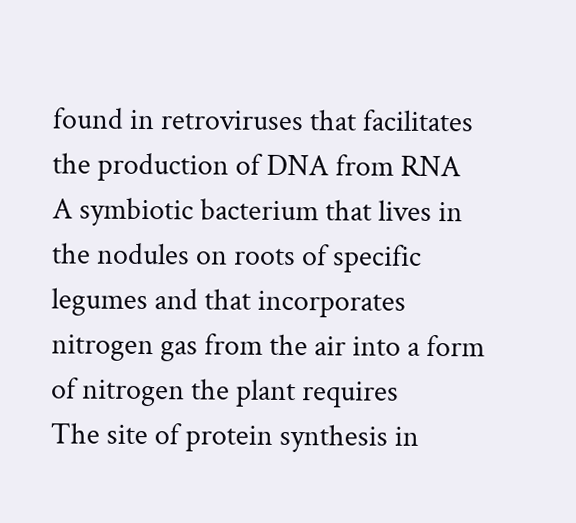found in retroviruses that facilitates the production of DNA from RNA
A symbiotic bacterium that lives in the nodules on roots of specific legumes and that incorporates nitrogen gas from the air into a form of nitrogen the plant requires
The site of protein synthesis in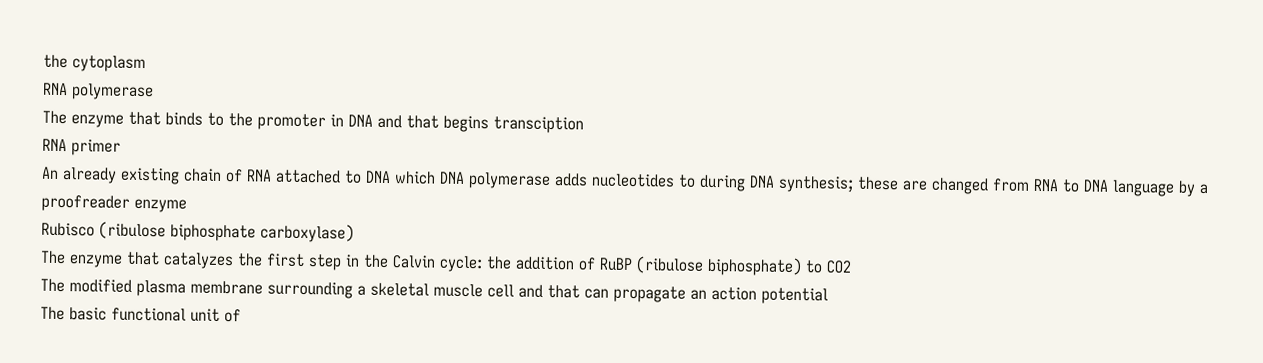the cytoplasm
RNA polymerase
The enzyme that binds to the promoter in DNA and that begins transciption
RNA primer
An already existing chain of RNA attached to DNA which DNA polymerase adds nucleotides to during DNA synthesis; these are changed from RNA to DNA language by a proofreader enzyme
Rubisco (ribulose biphosphate carboxylase)
The enzyme that catalyzes the first step in the Calvin cycle: the addition of RuBP (ribulose biphosphate) to CO2
The modified plasma membrane surrounding a skeletal muscle cell and that can propagate an action potential
The basic functional unit of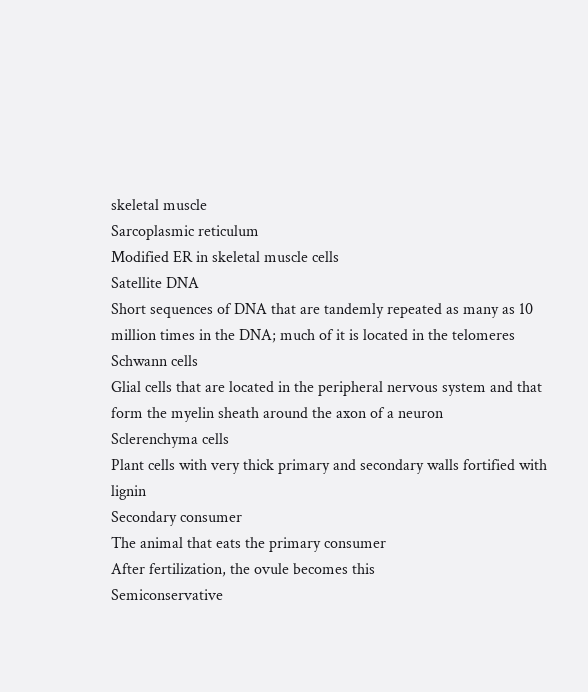skeletal muscle
Sarcoplasmic reticulum
Modified ER in skeletal muscle cells
Satellite DNA
Short sequences of DNA that are tandemly repeated as many as 10 million times in the DNA; much of it is located in the telomeres
Schwann cells
Glial cells that are located in the peripheral nervous system and that form the myelin sheath around the axon of a neuron
Sclerenchyma cells
Plant cells with very thick primary and secondary walls fortified with lignin
Secondary consumer
The animal that eats the primary consumer
After fertilization, the ovule becomes this
Semiconservative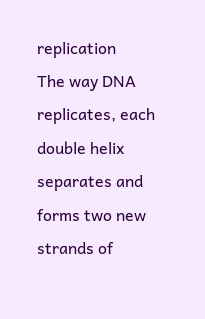replication
The way DNA replicates, each double helix separates and forms two new strands of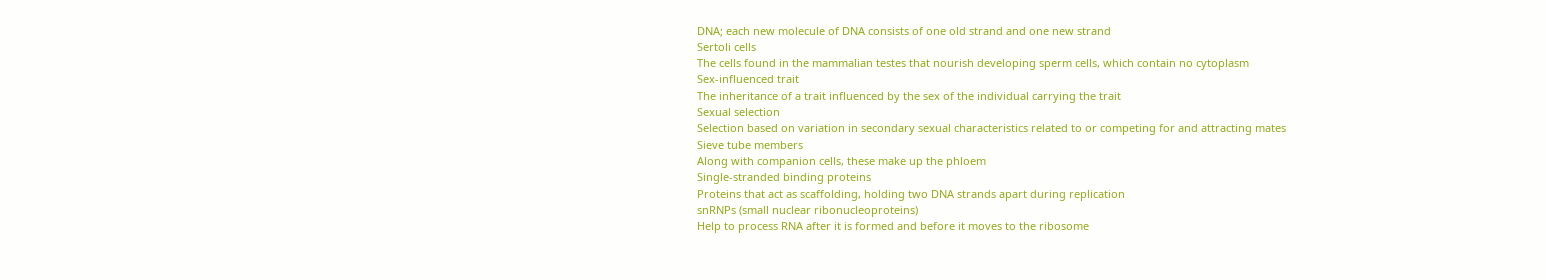DNA; each new molecule of DNA consists of one old strand and one new strand
Sertoli cells
The cells found in the mammalian testes that nourish developing sperm cells, which contain no cytoplasm
Sex-influenced trait
The inheritance of a trait influenced by the sex of the individual carrying the trait
Sexual selection
Selection based on variation in secondary sexual characteristics related to or competing for and attracting mates
Sieve tube members
Along with companion cells, these make up the phloem
Single-stranded binding proteins
Proteins that act as scaffolding, holding two DNA strands apart during replication
snRNPs (small nuclear ribonucleoproteins)
Help to process RNA after it is formed and before it moves to the ribosome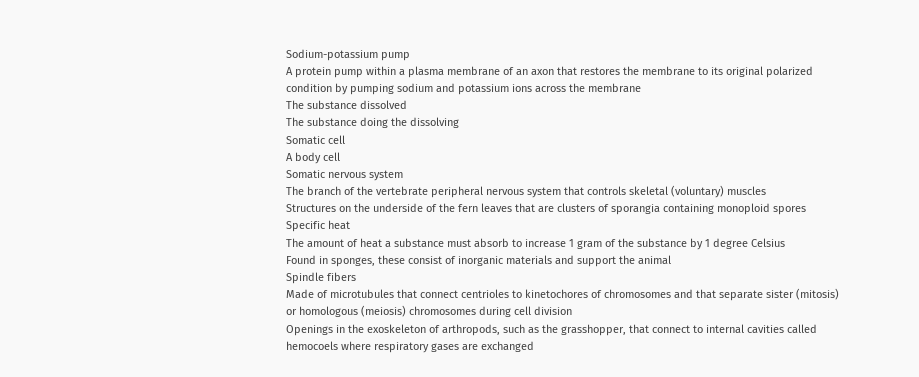Sodium-potassium pump
A protein pump within a plasma membrane of an axon that restores the membrane to its original polarized condition by pumping sodium and potassium ions across the membrane
The substance dissolved
The substance doing the dissolving
Somatic cell
A body cell
Somatic nervous system
The branch of the vertebrate peripheral nervous system that controls skeletal (voluntary) muscles
Structures on the underside of the fern leaves that are clusters of sporangia containing monoploid spores
Specific heat
The amount of heat a substance must absorb to increase 1 gram of the substance by 1 degree Celsius
Found in sponges, these consist of inorganic materials and support the animal
Spindle fibers
Made of microtubules that connect centrioles to kinetochores of chromosomes and that separate sister (mitosis) or homologous (meiosis) chromosomes during cell division
Openings in the exoskeleton of arthropods, such as the grasshopper, that connect to internal cavities called hemocoels where respiratory gases are exchanged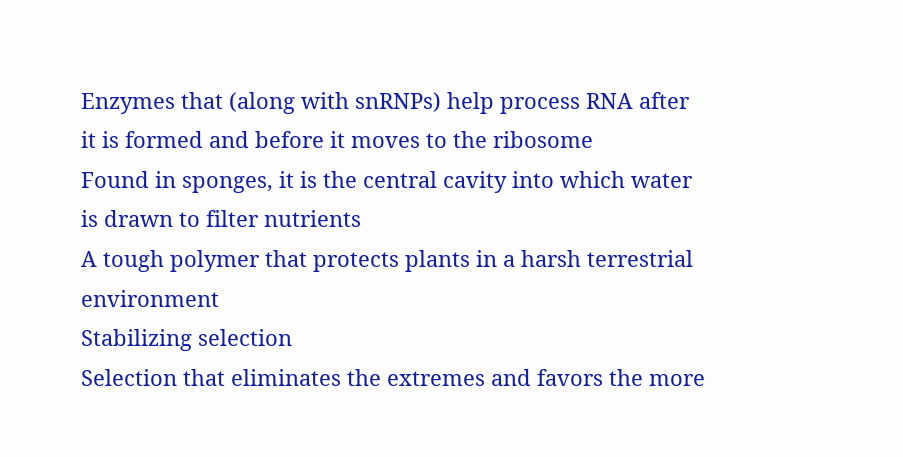Enzymes that (along with snRNPs) help process RNA after it is formed and before it moves to the ribosome
Found in sponges, it is the central cavity into which water is drawn to filter nutrients
A tough polymer that protects plants in a harsh terrestrial environment
Stabilizing selection
Selection that eliminates the extremes and favors the more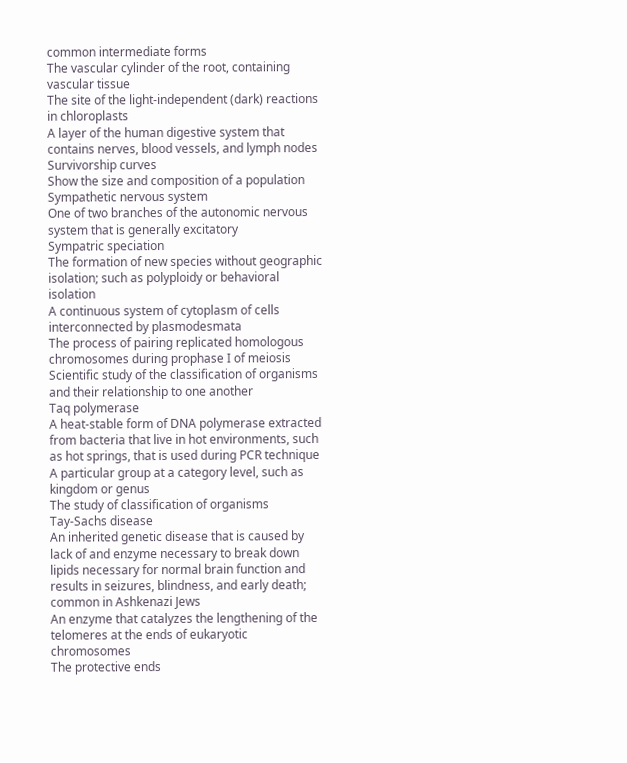common intermediate forms
The vascular cylinder of the root, containing vascular tissue
The site of the light-independent (dark) reactions in chloroplasts
A layer of the human digestive system that contains nerves, blood vessels, and lymph nodes
Survivorship curves
Show the size and composition of a population
Sympathetic nervous system
One of two branches of the autonomic nervous system that is generally excitatory
Sympatric speciation
The formation of new species without geographic isolation; such as polyploidy or behavioral isolation
A continuous system of cytoplasm of cells interconnected by plasmodesmata
The process of pairing replicated homologous chromosomes during prophase I of meiosis
Scientific study of the classification of organisms and their relationship to one another
Taq polymerase
A heat-stable form of DNA polymerase extracted from bacteria that live in hot environments, such as hot springs, that is used during PCR technique
A particular group at a category level, such as kingdom or genus
The study of classification of organisms
Tay-Sachs disease
An inherited genetic disease that is caused by lack of and enzyme necessary to break down lipids necessary for normal brain function and results in seizures, blindness, and early death; common in Ashkenazi Jews
An enzyme that catalyzes the lengthening of the telomeres at the ends of eukaryotic chromosomes
The protective ends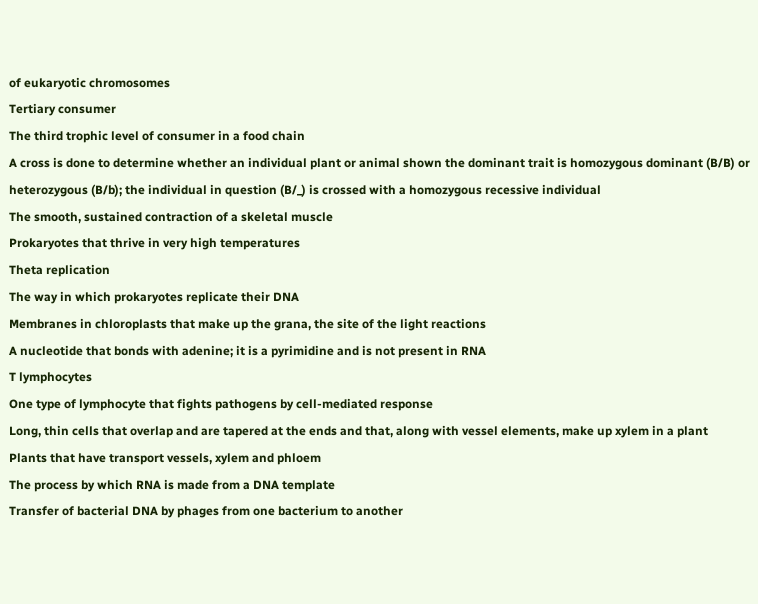of eukaryotic chromosomes
Tertiary consumer
The third trophic level of consumer in a food chain
A cross is done to determine whether an individual plant or animal shown the dominant trait is homozygous dominant (B/B) or heterozygous (B/b); the individual in question (B/_) is crossed with a homozygous recessive individual
The smooth, sustained contraction of a skeletal muscle
Prokaryotes that thrive in very high temperatures
Theta replication
The way in which prokaryotes replicate their DNA
Membranes in chloroplasts that make up the grana, the site of the light reactions
A nucleotide that bonds with adenine; it is a pyrimidine and is not present in RNA
T lymphocytes
One type of lymphocyte that fights pathogens by cell-mediated response
Long, thin cells that overlap and are tapered at the ends and that, along with vessel elements, make up xylem in a plant
Plants that have transport vessels, xylem and phloem
The process by which RNA is made from a DNA template
Transfer of bacterial DNA by phages from one bacterium to another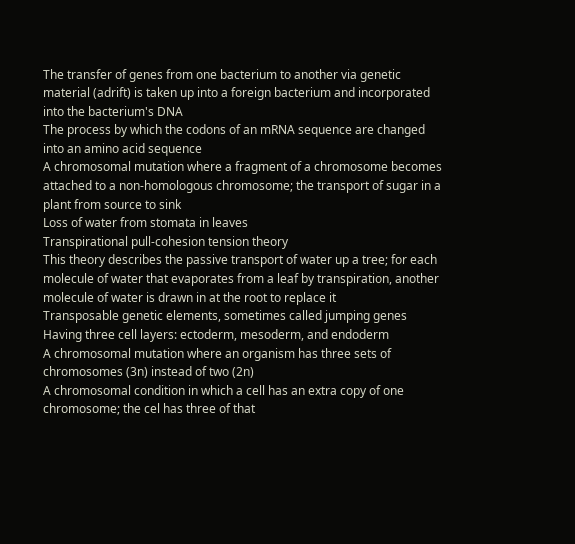The transfer of genes from one bacterium to another via genetic material (adrift) is taken up into a foreign bacterium and incorporated into the bacterium's DNA
The process by which the codons of an mRNA sequence are changed into an amino acid sequence
A chromosomal mutation where a fragment of a chromosome becomes attached to a non-homologous chromosome; the transport of sugar in a plant from source to sink
Loss of water from stomata in leaves
Transpirational pull-cohesion tension theory
This theory describes the passive transport of water up a tree; for each molecule of water that evaporates from a leaf by transpiration, another molecule of water is drawn in at the root to replace it
Transposable genetic elements, sometimes called jumping genes
Having three cell layers: ectoderm, mesoderm, and endoderm
A chromosomal mutation where an organism has three sets of chromosomes (3n) instead of two (2n)
A chromosomal condition in which a cell has an extra copy of one chromosome; the cel has three of that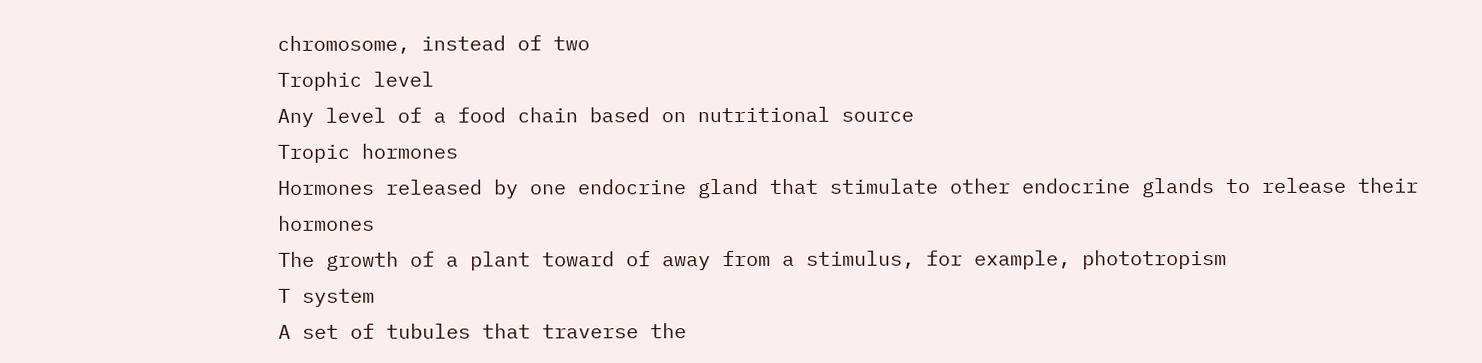chromosome, instead of two
Trophic level
Any level of a food chain based on nutritional source
Tropic hormones
Hormones released by one endocrine gland that stimulate other endocrine glands to release their hormones
The growth of a plant toward of away from a stimulus, for example, phototropism
T system
A set of tubules that traverse the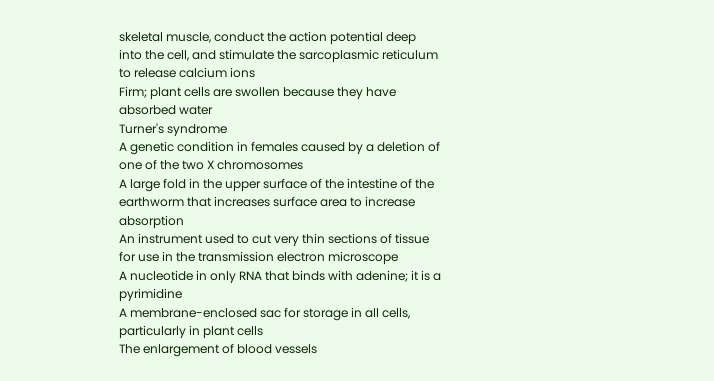skeletal muscle, conduct the action potential deep into the cell, and stimulate the sarcoplasmic reticulum to release calcium ions
Firm; plant cells are swollen because they have absorbed water
Turner's syndrome
A genetic condition in females caused by a deletion of one of the two X chromosomes
A large fold in the upper surface of the intestine of the earthworm that increases surface area to increase absorption
An instrument used to cut very thin sections of tissue for use in the transmission electron microscope
A nucleotide in only RNA that binds with adenine; it is a pyrimidine
A membrane-enclosed sac for storage in all cells, particularly in plant cells
The enlargement of blood vessels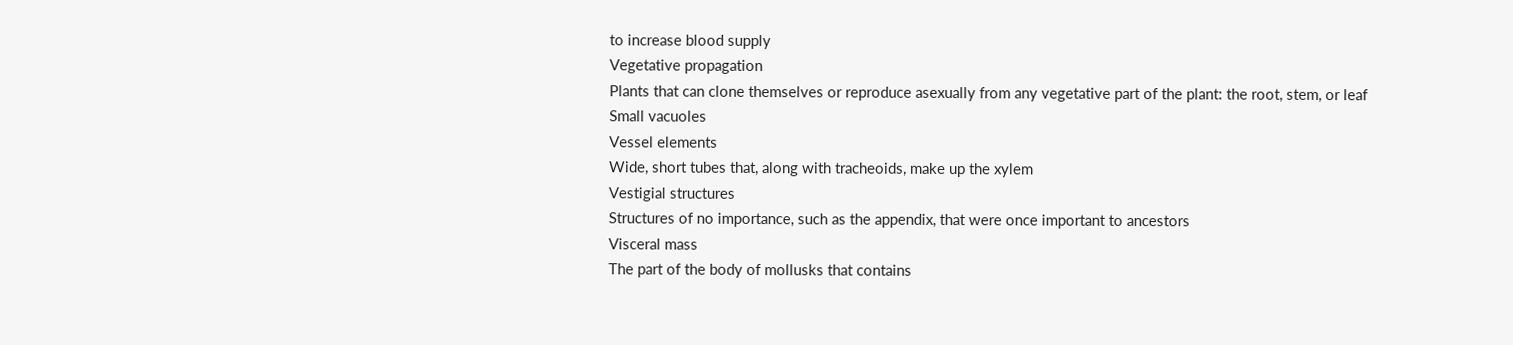to increase blood supply
Vegetative propagation
Plants that can clone themselves or reproduce asexually from any vegetative part of the plant: the root, stem, or leaf
Small vacuoles
Vessel elements
Wide, short tubes that, along with tracheoids, make up the xylem
Vestigial structures
Structures of no importance, such as the appendix, that were once important to ancestors
Visceral mass
The part of the body of mollusks that contains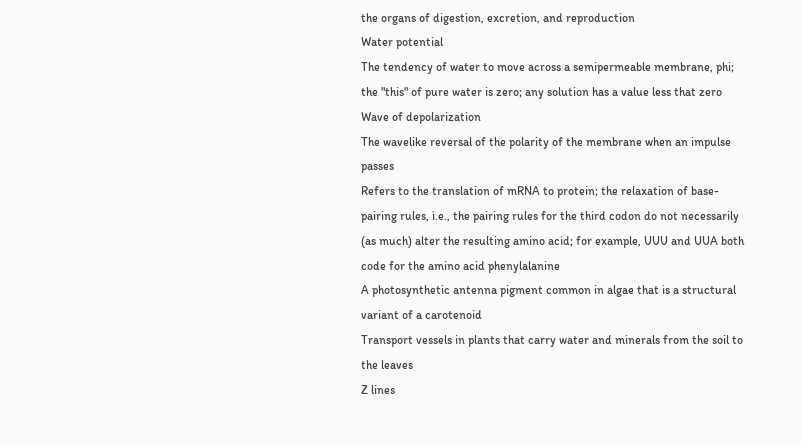the organs of digestion, excretion, and reproduction
Water potential
The tendency of water to move across a semipermeable membrane, phi; the "this" of pure water is zero; any solution has a value less that zero
Wave of depolarization
The wavelike reversal of the polarity of the membrane when an impulse passes
Refers to the translation of mRNA to protein; the relaxation of base-pairing rules, i.e., the pairing rules for the third codon do not necessarily (as much) alter the resulting amino acid; for example, UUU and UUA both code for the amino acid phenylalanine
A photosynthetic antenna pigment common in algae that is a structural variant of a carotenoid
Transport vessels in plants that carry water and minerals from the soil to the leaves
Z lines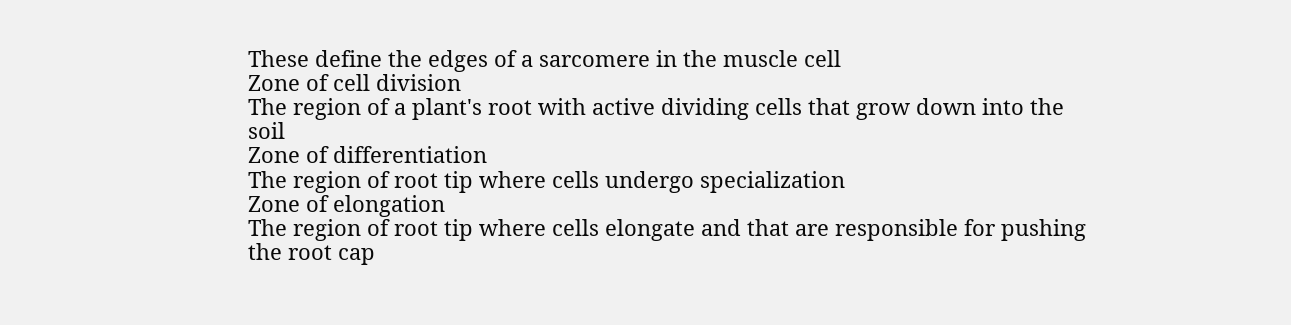These define the edges of a sarcomere in the muscle cell
Zone of cell division
The region of a plant's root with active dividing cells that grow down into the soil
Zone of differentiation
The region of root tip where cells undergo specialization
Zone of elongation
The region of root tip where cells elongate and that are responsible for pushing the root cap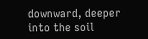downward, deeper into the soil